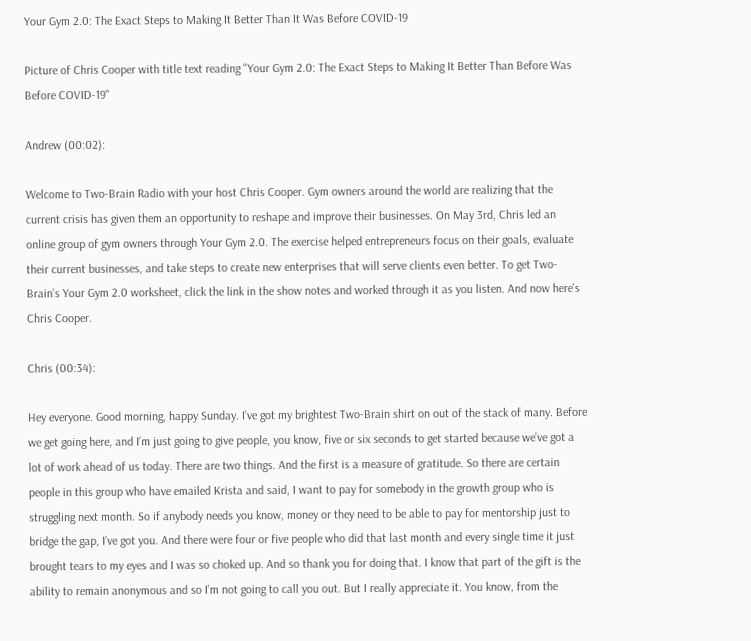Your Gym 2.0: The Exact Steps to Making It Better Than It Was Before COVID-19

Picture of Chris Cooper with title text reading "Your Gym 2.0: The Exact Steps to Making It Better Than Before Was Before COVID-19"

Andrew (00:02):

Welcome to Two-Brain Radio with your host Chris Cooper. Gym owners around the world are realizing that the current crisis has given them an opportunity to reshape and improve their businesses. On May 3rd, Chris led an online group of gym owners through Your Gym 2.0. The exercise helped entrepreneurs focus on their goals, evaluate their current businesses, and take steps to create new enterprises that will serve clients even better. To get Two-Brain’s Your Gym 2.0 worksheet, click the link in the show notes and worked through it as you listen. And now here’s Chris Cooper.

Chris (00:34):

Hey everyone. Good morning, happy Sunday. I’ve got my brightest Two-Brain shirt on out of the stack of many. Before we get going here, and I’m just going to give people, you know, five or six seconds to get started because we’ve got a lot of work ahead of us today. There are two things. And the first is a measure of gratitude. So there are certain people in this group who have emailed Krista and said, I want to pay for somebody in the growth group who is struggling next month. So if anybody needs you know, money or they need to be able to pay for mentorship just to bridge the gap, I’ve got you. And there were four or five people who did that last month and every single time it just brought tears to my eyes and I was so choked up. And so thank you for doing that. I know that part of the gift is the ability to remain anonymous and so I’m not going to call you out. But I really appreciate it. You know, from the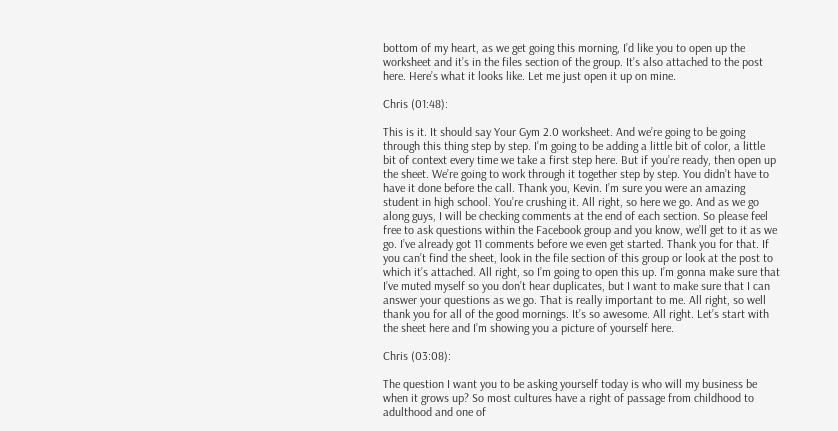bottom of my heart, as we get going this morning, I’d like you to open up the worksheet and it’s in the files section of the group. It’s also attached to the post here. Here’s what it looks like. Let me just open it up on mine.

Chris (01:48):

This is it. It should say Your Gym 2.0 worksheet. And we’re going to be going through this thing step by step. I’m going to be adding a little bit of color, a little bit of context every time we take a first step here. But if you’re ready, then open up the sheet. We’re going to work through it together step by step. You didn’t have to have it done before the call. Thank you, Kevin. I’m sure you were an amazing student in high school. You’re crushing it. All right, so here we go. And as we go along guys, I will be checking comments at the end of each section. So please feel free to ask questions within the Facebook group and you know, we’ll get to it as we go. I’ve already got 11 comments before we even get started. Thank you for that. If you can’t find the sheet, look in the file section of this group or look at the post to which it’s attached. All right, so I’m going to open this up. I’m gonna make sure that I’ve muted myself so you don’t hear duplicates, but I want to make sure that I can answer your questions as we go. That is really important to me. All right, so well thank you for all of the good mornings. It’s so awesome. All right. Let’s start with the sheet here and I’m showing you a picture of yourself here.

Chris (03:08):

The question I want you to be asking yourself today is who will my business be when it grows up? So most cultures have a right of passage from childhood to adulthood and one of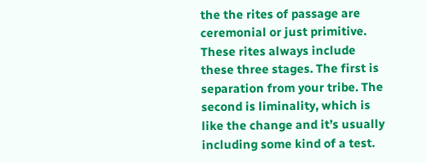the the rites of passage are ceremonial or just primitive. These rites always include these three stages. The first is separation from your tribe. The second is liminality, which is like the change and it’s usually including some kind of a test.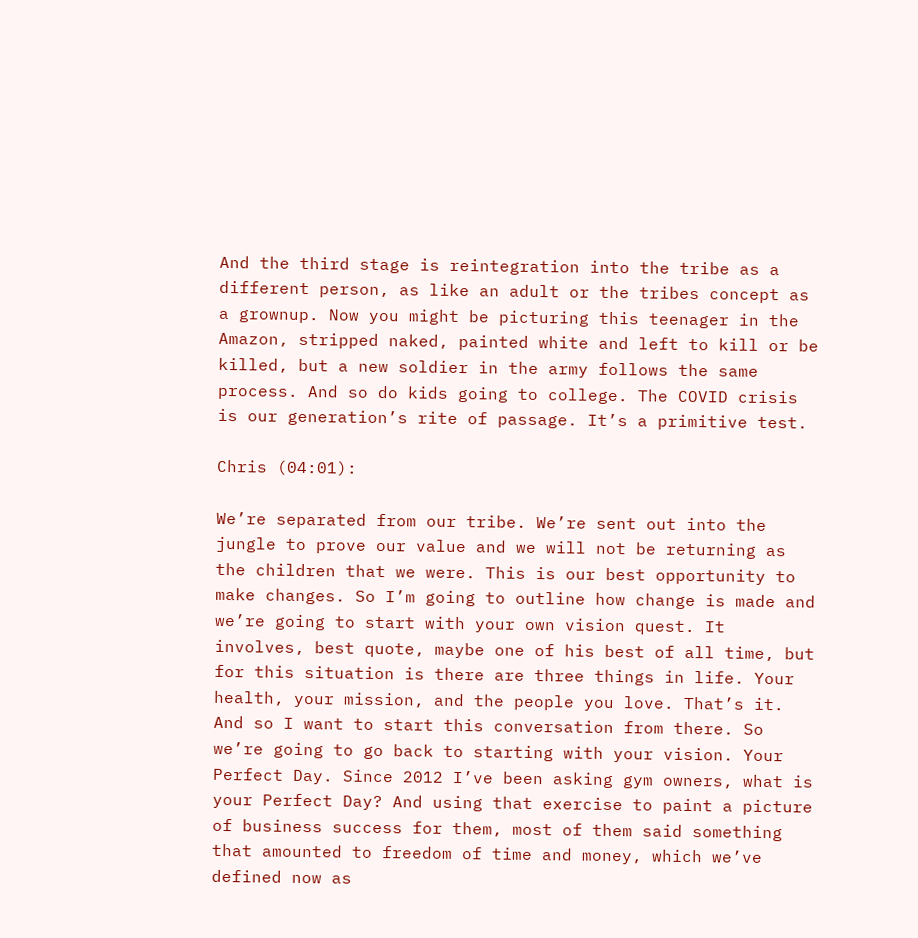And the third stage is reintegration into the tribe as a different person, as like an adult or the tribes concept as a grownup. Now you might be picturing this teenager in the Amazon, stripped naked, painted white and left to kill or be killed, but a new soldier in the army follows the same process. And so do kids going to college. The COVID crisis is our generation’s rite of passage. It’s a primitive test.

Chris (04:01):

We’re separated from our tribe. We’re sent out into the jungle to prove our value and we will not be returning as the children that we were. This is our best opportunity to make changes. So I’m going to outline how change is made and we’re going to start with your own vision quest. It involves, best quote, maybe one of his best of all time, but for this situation is there are three things in life. Your health, your mission, and the people you love. That’s it. And so I want to start this conversation from there. So we’re going to go back to starting with your vision. Your Perfect Day. Since 2012 I’ve been asking gym owners, what is your Perfect Day? And using that exercise to paint a picture of business success for them, most of them said something that amounted to freedom of time and money, which we’ve defined now as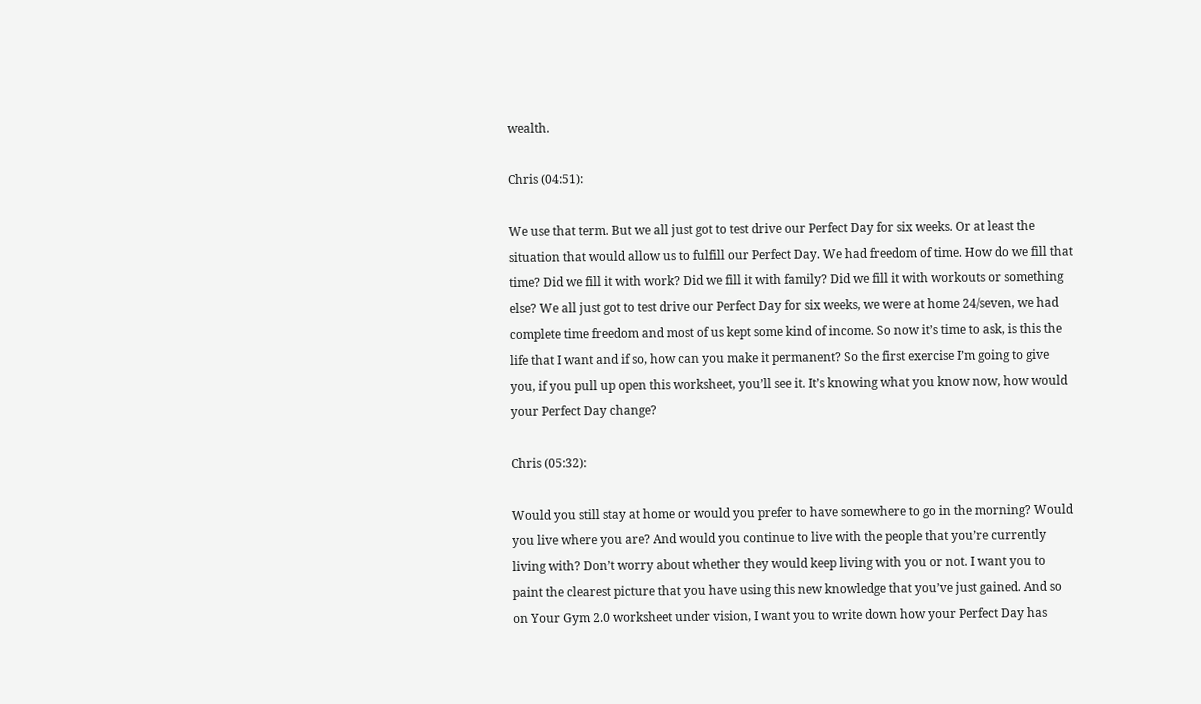wealth.

Chris (04:51):

We use that term. But we all just got to test drive our Perfect Day for six weeks. Or at least the situation that would allow us to fulfill our Perfect Day. We had freedom of time. How do we fill that time? Did we fill it with work? Did we fill it with family? Did we fill it with workouts or something else? We all just got to test drive our Perfect Day for six weeks, we were at home 24/seven, we had complete time freedom and most of us kept some kind of income. So now it’s time to ask, is this the life that I want and if so, how can you make it permanent? So the first exercise I’m going to give you, if you pull up open this worksheet, you’ll see it. It’s knowing what you know now, how would your Perfect Day change?

Chris (05:32):

Would you still stay at home or would you prefer to have somewhere to go in the morning? Would you live where you are? And would you continue to live with the people that you’re currently living with? Don’t worry about whether they would keep living with you or not. I want you to paint the clearest picture that you have using this new knowledge that you’ve just gained. And so on Your Gym 2.0 worksheet under vision, I want you to write down how your Perfect Day has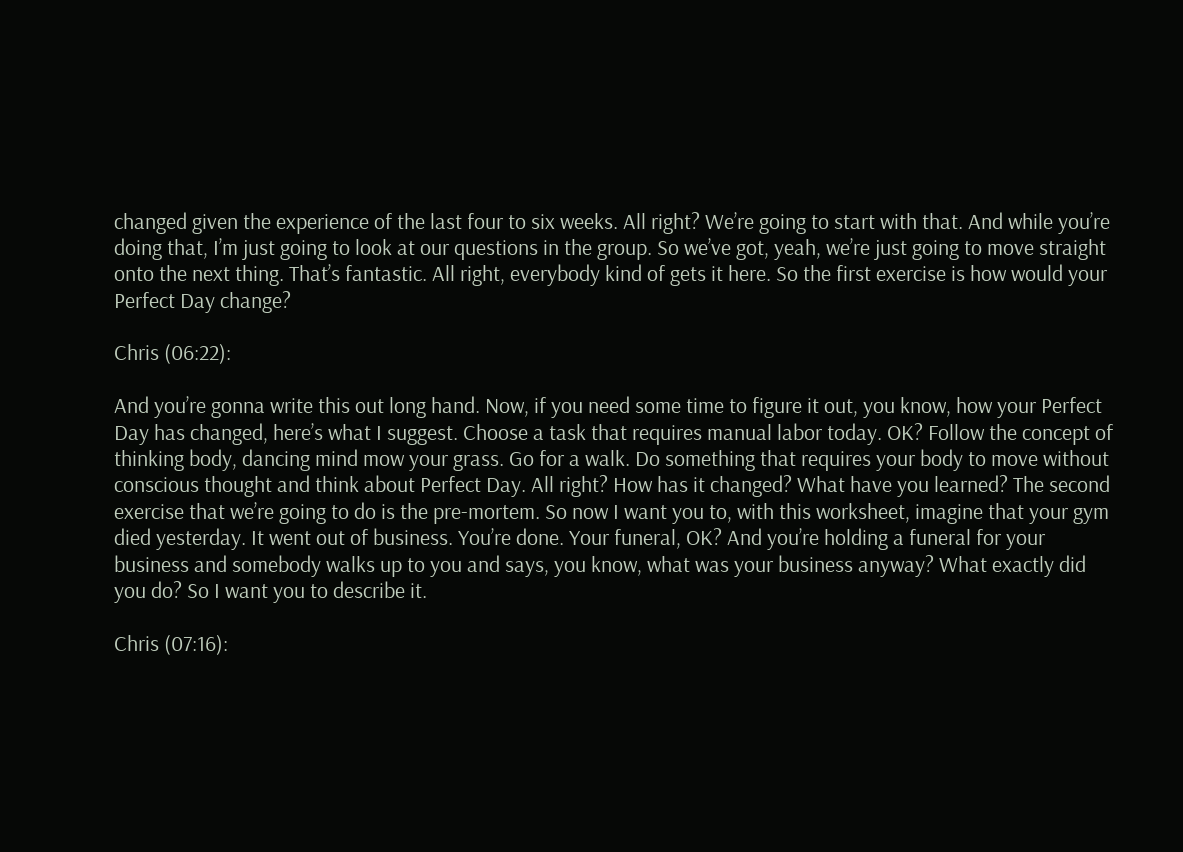changed given the experience of the last four to six weeks. All right? We’re going to start with that. And while you’re doing that, I’m just going to look at our questions in the group. So we’ve got, yeah, we’re just going to move straight onto the next thing. That’s fantastic. All right, everybody kind of gets it here. So the first exercise is how would your Perfect Day change?

Chris (06:22):

And you’re gonna write this out long hand. Now, if you need some time to figure it out, you know, how your Perfect Day has changed, here’s what I suggest. Choose a task that requires manual labor today. OK? Follow the concept of thinking body, dancing mind mow your grass. Go for a walk. Do something that requires your body to move without conscious thought and think about Perfect Day. All right? How has it changed? What have you learned? The second exercise that we’re going to do is the pre-mortem. So now I want you to, with this worksheet, imagine that your gym died yesterday. It went out of business. You’re done. Your funeral, OK? And you’re holding a funeral for your business and somebody walks up to you and says, you know, what was your business anyway? What exactly did you do? So I want you to describe it.

Chris (07:16):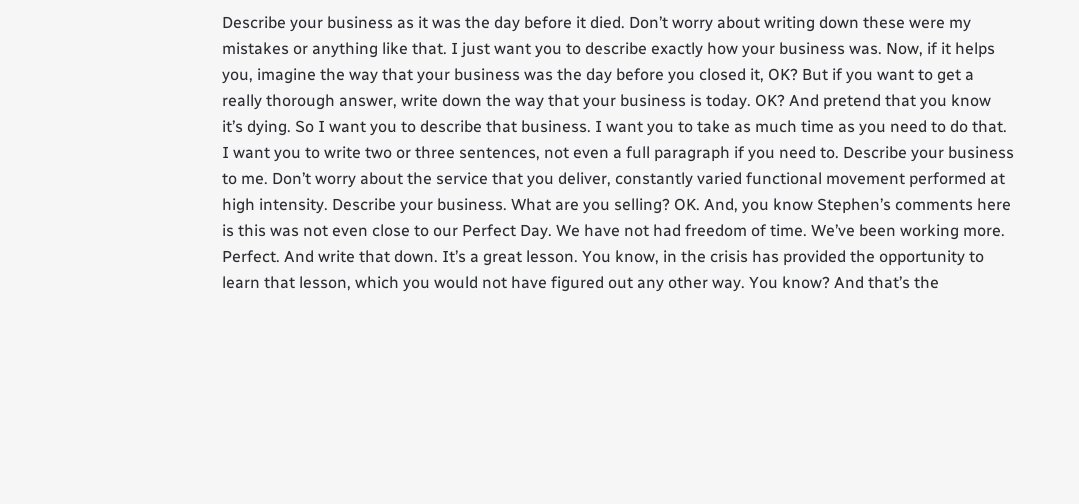Describe your business as it was the day before it died. Don’t worry about writing down these were my mistakes or anything like that. I just want you to describe exactly how your business was. Now, if it helps you, imagine the way that your business was the day before you closed it, OK? But if you want to get a really thorough answer, write down the way that your business is today. OK? And pretend that you know it’s dying. So I want you to describe that business. I want you to take as much time as you need to do that. I want you to write two or three sentences, not even a full paragraph if you need to. Describe your business to me. Don’t worry about the service that you deliver, constantly varied functional movement performed at high intensity. Describe your business. What are you selling? OK. And, you know Stephen’s comments here is this was not even close to our Perfect Day. We have not had freedom of time. We’ve been working more. Perfect. And write that down. It’s a great lesson. You know, in the crisis has provided the opportunity to learn that lesson, which you would not have figured out any other way. You know? And that’s the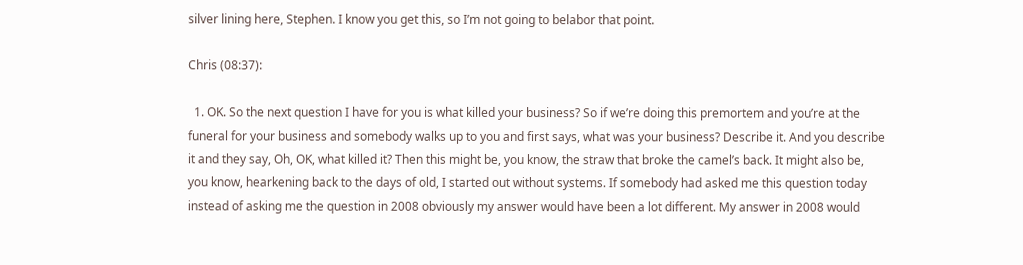silver lining here, Stephen. I know you get this, so I’m not going to belabor that point.

Chris (08:37):

  1. OK. So the next question I have for you is what killed your business? So if we’re doing this premortem and you’re at the funeral for your business and somebody walks up to you and first says, what was your business? Describe it. And you describe it and they say, Oh, OK, what killed it? Then this might be, you know, the straw that broke the camel’s back. It might also be, you know, hearkening back to the days of old, I started out without systems. If somebody had asked me this question today instead of asking me the question in 2008 obviously my answer would have been a lot different. My answer in 2008 would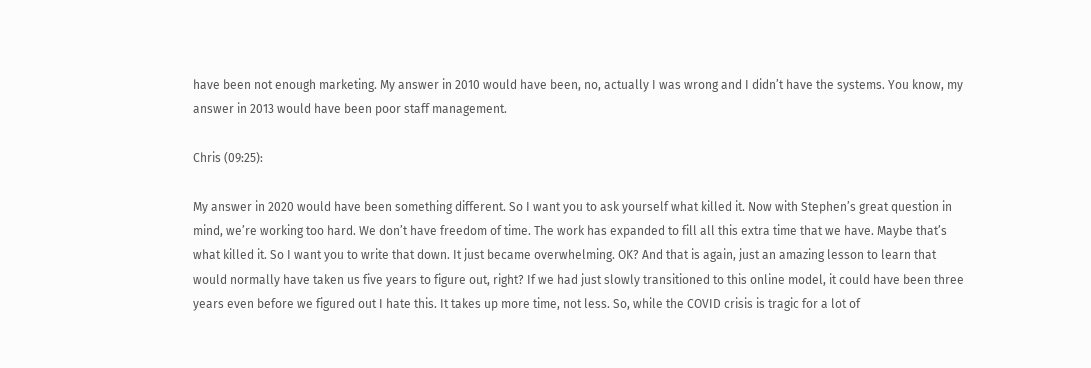have been not enough marketing. My answer in 2010 would have been, no, actually I was wrong and I didn’t have the systems. You know, my answer in 2013 would have been poor staff management.

Chris (09:25):

My answer in 2020 would have been something different. So I want you to ask yourself what killed it. Now with Stephen’s great question in mind, we’re working too hard. We don’t have freedom of time. The work has expanded to fill all this extra time that we have. Maybe that’s what killed it. So I want you to write that down. It just became overwhelming. OK? And that is again, just an amazing lesson to learn that would normally have taken us five years to figure out, right? If we had just slowly transitioned to this online model, it could have been three years even before we figured out I hate this. It takes up more time, not less. So, while the COVID crisis is tragic for a lot of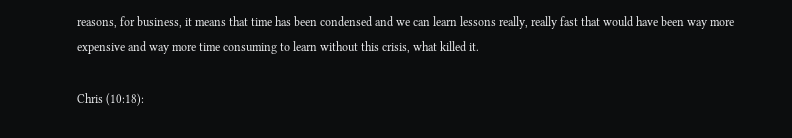reasons, for business, it means that time has been condensed and we can learn lessons really, really fast that would have been way more expensive and way more time consuming to learn without this crisis, what killed it.

Chris (10:18):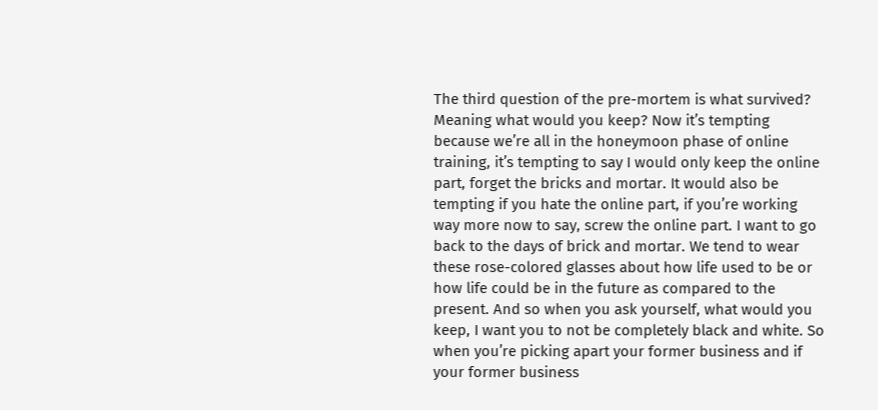The third question of the pre-mortem is what survived? Meaning what would you keep? Now it’s tempting because we’re all in the honeymoon phase of online training, it’s tempting to say I would only keep the online part, forget the bricks and mortar. It would also be tempting if you hate the online part, if you’re working way more now to say, screw the online part. I want to go back to the days of brick and mortar. We tend to wear these rose-colored glasses about how life used to be or how life could be in the future as compared to the present. And so when you ask yourself, what would you keep, I want you to not be completely black and white. So when you’re picking apart your former business and if your former business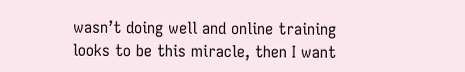wasn’t doing well and online training looks to be this miracle, then I want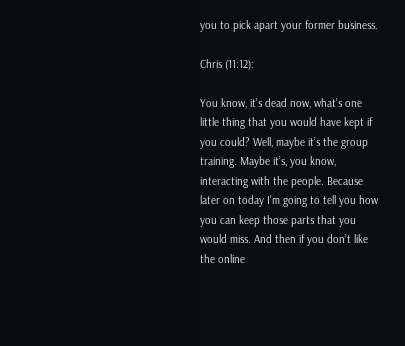you to pick apart your former business.

Chris (11:12):

You know, it’s dead now, what’s one little thing that you would have kept if you could? Well, maybe it’s the group training. Maybe it’s, you know, interacting with the people. Because later on today I’m going to tell you how you can keep those parts that you would miss. And then if you don’t like the online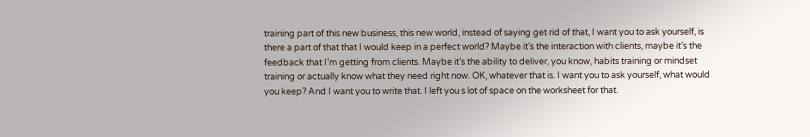training part of this new business, this new world, instead of saying get rid of that, I want you to ask yourself, is there a part of that that I would keep in a perfect world? Maybe it’s the interaction with clients, maybe it’s the feedback that I’m getting from clients. Maybe it’s the ability to deliver, you know, habits training or mindset training or actually know what they need right now. OK, whatever that is. I want you to ask yourself, what would you keep? And I want you to write that. I left you s lot of space on the worksheet for that.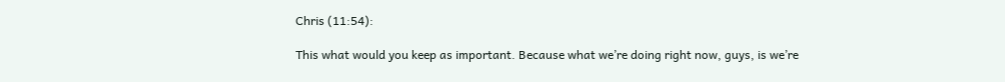Chris (11:54):

This what would you keep as important. Because what we’re doing right now, guys, is we’re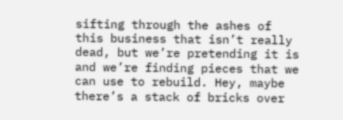sifting through the ashes of this business that isn’t really dead, but we’re pretending it is and we’re finding pieces that we can use to rebuild. Hey, maybe there’s a stack of bricks over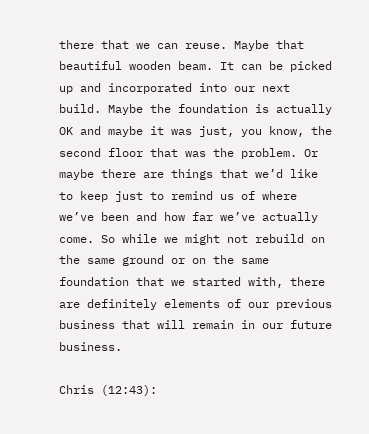there that we can reuse. Maybe that beautiful wooden beam. It can be picked up and incorporated into our next build. Maybe the foundation is actually OK and maybe it was just, you know, the second floor that was the problem. Or maybe there are things that we’d like to keep just to remind us of where we’ve been and how far we’ve actually come. So while we might not rebuild on the same ground or on the same foundation that we started with, there are definitely elements of our previous business that will remain in our future business.

Chris (12:43):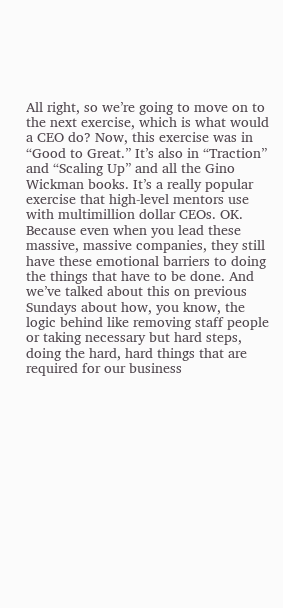All right, so we’re going to move on to the next exercise, which is what would a CEO do? Now, this exercise was in “Good to Great.” It’s also in “Traction” and “Scaling Up” and all the Gino Wickman books. It’s a really popular exercise that high-level mentors use with multimillion dollar CEOs. OK. Because even when you lead these massive, massive companies, they still have these emotional barriers to doing the things that have to be done. And we’ve talked about this on previous Sundays about how, you know, the logic behind like removing staff people or taking necessary but hard steps, doing the hard, hard things that are required for our business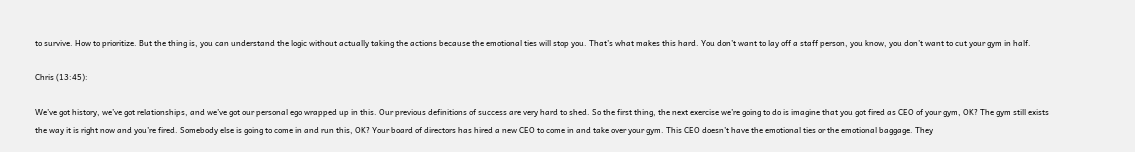to survive. How to prioritize. But the thing is, you can understand the logic without actually taking the actions because the emotional ties will stop you. That’s what makes this hard. You don’t want to lay off a staff person, you know, you don’t want to cut your gym in half.

Chris (13:45):

We’ve got history, we’ve got relationships, and we’ve got our personal ego wrapped up in this. Our previous definitions of success are very hard to shed. So the first thing, the next exercise we’re going to do is imagine that you got fired as CEO of your gym, OK? The gym still exists the way it is right now and you’re fired. Somebody else is going to come in and run this, OK? Your board of directors has hired a new CEO to come in and take over your gym. This CEO doesn’t have the emotional ties or the emotional baggage. They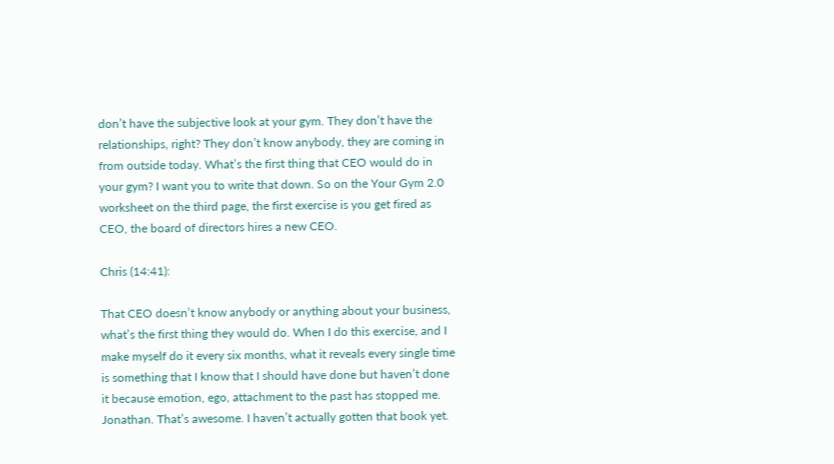don’t have the subjective look at your gym. They don’t have the relationships, right? They don’t know anybody, they are coming in from outside today. What’s the first thing that CEO would do in your gym? I want you to write that down. So on the Your Gym 2.0 worksheet on the third page, the first exercise is you get fired as CEO, the board of directors hires a new CEO.

Chris (14:41):

That CEO doesn’t know anybody or anything about your business, what’s the first thing they would do. When I do this exercise, and I make myself do it every six months, what it reveals every single time is something that I know that I should have done but haven’t done it because emotion, ego, attachment to the past has stopped me. Jonathan. That’s awesome. I haven’t actually gotten that book yet.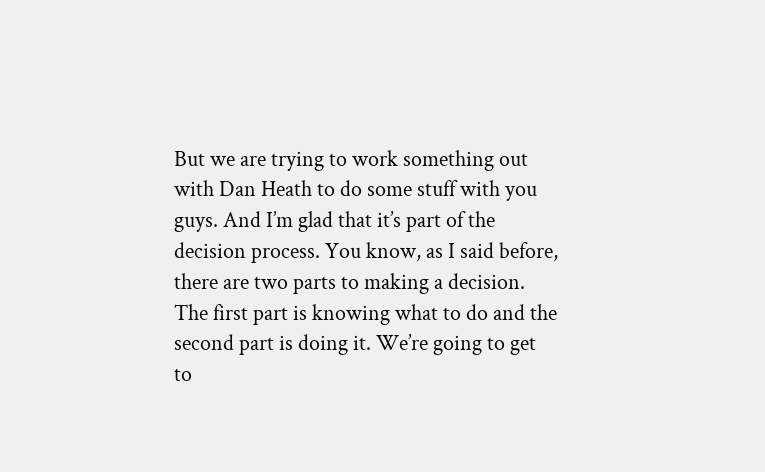But we are trying to work something out with Dan Heath to do some stuff with you guys. And I’m glad that it’s part of the decision process. You know, as I said before, there are two parts to making a decision. The first part is knowing what to do and the second part is doing it. We’re going to get to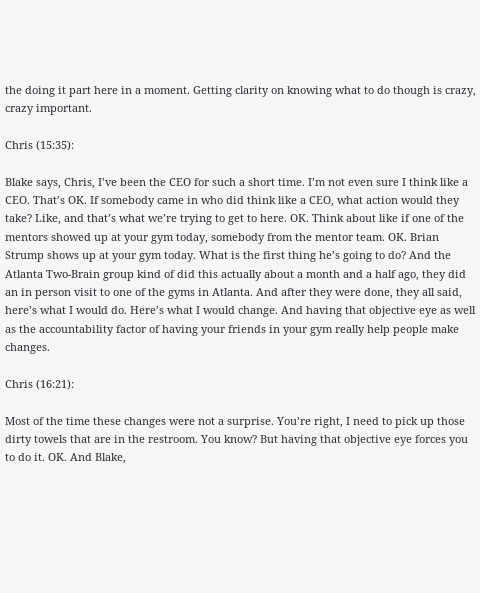the doing it part here in a moment. Getting clarity on knowing what to do though is crazy, crazy important.

Chris (15:35):

Blake says, Chris, I’ve been the CEO for such a short time. I’m not even sure I think like a CEO. That’s OK. If somebody came in who did think like a CEO, what action would they take? Like, and that’s what we’re trying to get to here. OK. Think about like if one of the mentors showed up at your gym today, somebody from the mentor team. OK. Brian Strump shows up at your gym today. What is the first thing he’s going to do? And the Atlanta Two-Brain group kind of did this actually about a month and a half ago, they did an in person visit to one of the gyms in Atlanta. And after they were done, they all said, here’s what I would do. Here’s what I would change. And having that objective eye as well as the accountability factor of having your friends in your gym really help people make changes.

Chris (16:21):

Most of the time these changes were not a surprise. You’re right, I need to pick up those dirty towels that are in the restroom. You know? But having that objective eye forces you to do it. OK. And Blake,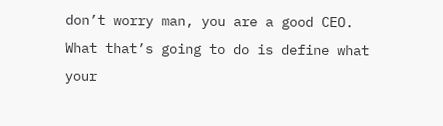don’t worry man, you are a good CEO. What that’s going to do is define what your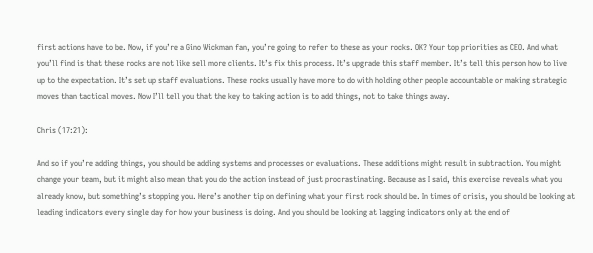first actions have to be. Now, if you’re a Gino Wickman fan, you’re going to refer to these as your rocks. OK? Your top priorities as CEO. And what you’ll find is that these rocks are not like sell more clients. It’s fix this process. It’s upgrade this staff member. It’s tell this person how to live up to the expectation. It’s set up staff evaluations. These rocks usually have more to do with holding other people accountable or making strategic moves than tactical moves. Now I’ll tell you that the key to taking action is to add things, not to take things away.

Chris (17:21):

And so if you’re adding things, you should be adding systems and processes or evaluations. These additions might result in subtraction. You might change your team, but it might also mean that you do the action instead of just procrastinating. Because as I said, this exercise reveals what you already know, but something’s stopping you. Here’s another tip on defining what your first rock should be. In times of crisis, you should be looking at leading indicators every single day for how your business is doing. And you should be looking at lagging indicators only at the end of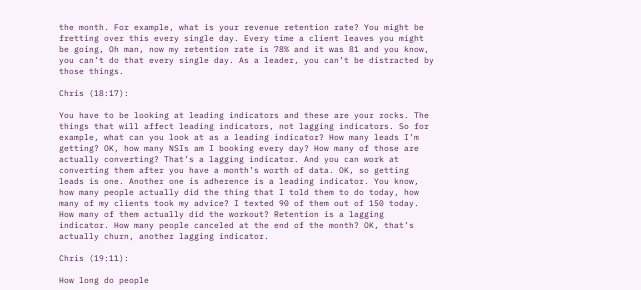the month. For example, what is your revenue retention rate? You might be fretting over this every single day. Every time a client leaves you might be going, Oh man, now my retention rate is 78% and it was 81 and you know, you can’t do that every single day. As a leader, you can’t be distracted by those things.

Chris (18:17):

You have to be looking at leading indicators and these are your rocks. The things that will affect leading indicators, not lagging indicators. So for example, what can you look at as a leading indicator? How many leads I’m getting? OK, how many NSIs am I booking every day? How many of those are actually converting? That’s a lagging indicator. And you can work at converting them after you have a month’s worth of data. OK, so getting leads is one. Another one is adherence is a leading indicator. You know, how many people actually did the thing that I told them to do today, how many of my clients took my advice? I texted 90 of them out of 150 today. How many of them actually did the workout? Retention is a lagging indicator. How many people canceled at the end of the month? OK, that’s actually churn, another lagging indicator.

Chris (19:11):

How long do people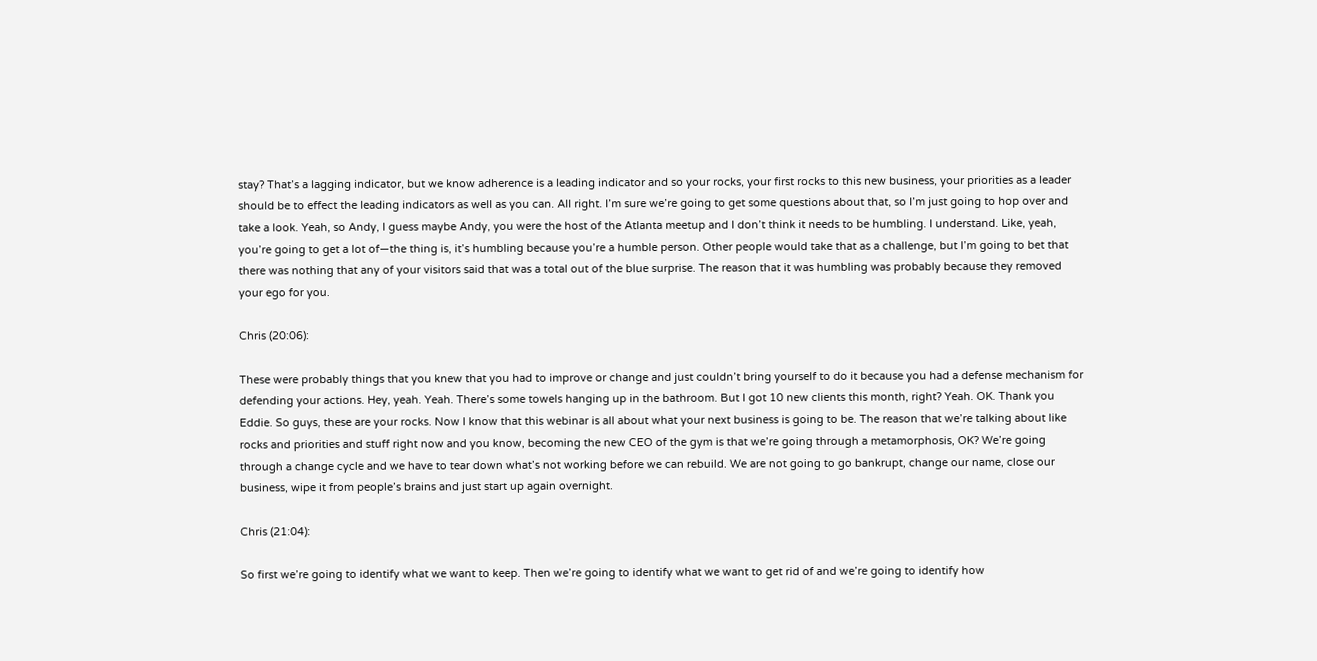stay? That’s a lagging indicator, but we know adherence is a leading indicator and so your rocks, your first rocks to this new business, your priorities as a leader should be to effect the leading indicators as well as you can. All right. I’m sure we’re going to get some questions about that, so I’m just going to hop over and take a look. Yeah, so Andy, I guess maybe Andy, you were the host of the Atlanta meetup and I don’t think it needs to be humbling. I understand. Like, yeah, you’re going to get a lot of—the thing is, it’s humbling because you’re a humble person. Other people would take that as a challenge, but I’m going to bet that there was nothing that any of your visitors said that was a total out of the blue surprise. The reason that it was humbling was probably because they removed your ego for you.

Chris (20:06):

These were probably things that you knew that you had to improve or change and just couldn’t bring yourself to do it because you had a defense mechanism for defending your actions. Hey, yeah. Yeah. There’s some towels hanging up in the bathroom. But I got 10 new clients this month, right? Yeah. OK. Thank you Eddie. So guys, these are your rocks. Now I know that this webinar is all about what your next business is going to be. The reason that we’re talking about like rocks and priorities and stuff right now and you know, becoming the new CEO of the gym is that we’re going through a metamorphosis, OK? We’re going through a change cycle and we have to tear down what’s not working before we can rebuild. We are not going to go bankrupt, change our name, close our business, wipe it from people’s brains and just start up again overnight.

Chris (21:04):

So first we’re going to identify what we want to keep. Then we’re going to identify what we want to get rid of and we’re going to identify how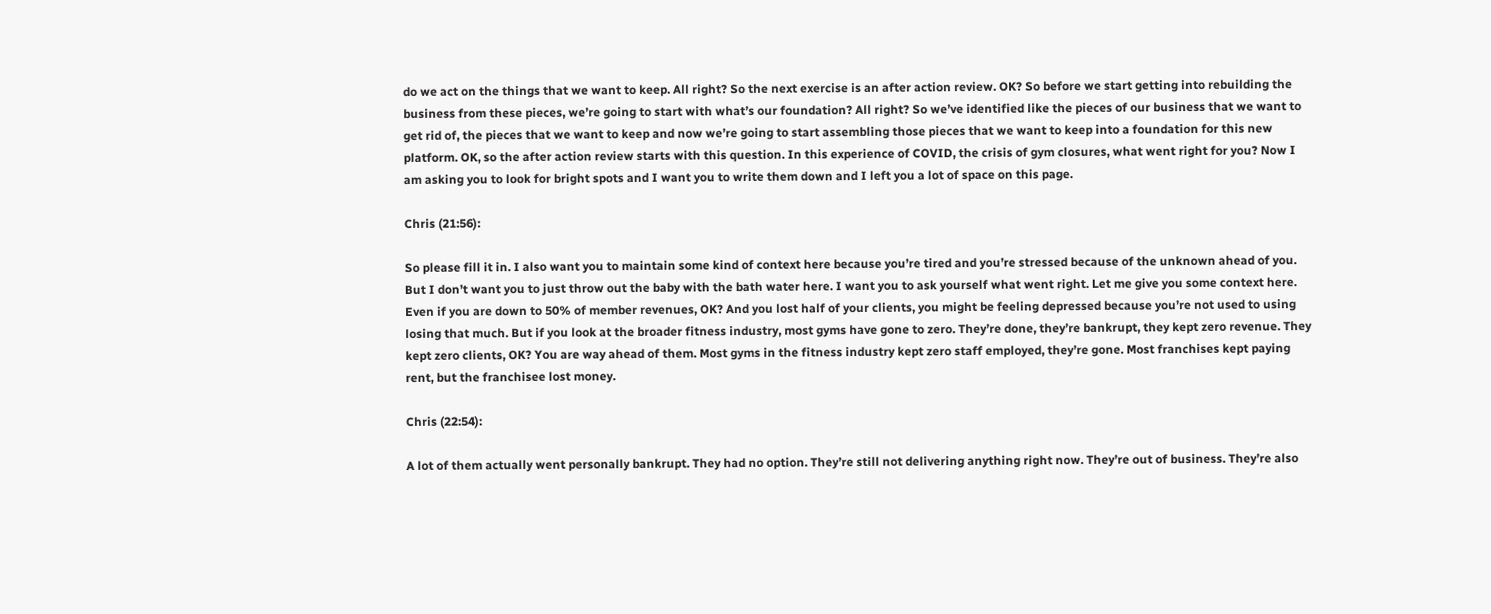do we act on the things that we want to keep. All right? So the next exercise is an after action review. OK? So before we start getting into rebuilding the business from these pieces, we’re going to start with what’s our foundation? All right? So we’ve identified like the pieces of our business that we want to get rid of, the pieces that we want to keep and now we’re going to start assembling those pieces that we want to keep into a foundation for this new platform. OK, so the after action review starts with this question. In this experience of COVID, the crisis of gym closures, what went right for you? Now I am asking you to look for bright spots and I want you to write them down and I left you a lot of space on this page.

Chris (21:56):

So please fill it in. I also want you to maintain some kind of context here because you’re tired and you’re stressed because of the unknown ahead of you. But I don’t want you to just throw out the baby with the bath water here. I want you to ask yourself what went right. Let me give you some context here. Even if you are down to 50% of member revenues, OK? And you lost half of your clients, you might be feeling depressed because you’re not used to using losing that much. But if you look at the broader fitness industry, most gyms have gone to zero. They’re done, they’re bankrupt, they kept zero revenue. They kept zero clients, OK? You are way ahead of them. Most gyms in the fitness industry kept zero staff employed, they’re gone. Most franchises kept paying rent, but the franchisee lost money.

Chris (22:54):

A lot of them actually went personally bankrupt. They had no option. They’re still not delivering anything right now. They’re out of business. They’re also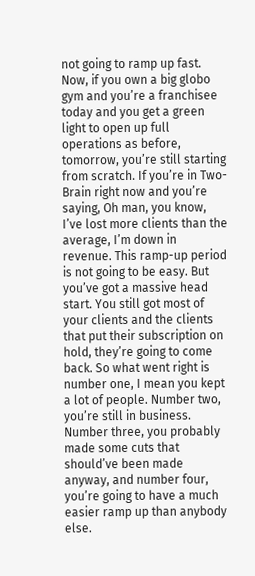not going to ramp up fast. Now, if you own a big globo gym and you’re a franchisee today and you get a green light to open up full operations as before, tomorrow, you’re still starting from scratch. If you’re in Two-Brain right now and you’re saying, Oh man, you know, I’ve lost more clients than the average, I’m down in revenue. This ramp-up period is not going to be easy. But you’ve got a massive head start. You still got most of your clients and the clients that put their subscription on hold, they’re going to come back. So what went right is number one, I mean you kept a lot of people. Number two, you’re still in business. Number three, you probably made some cuts that should’ve been made anyway, and number four, you’re going to have a much easier ramp up than anybody else.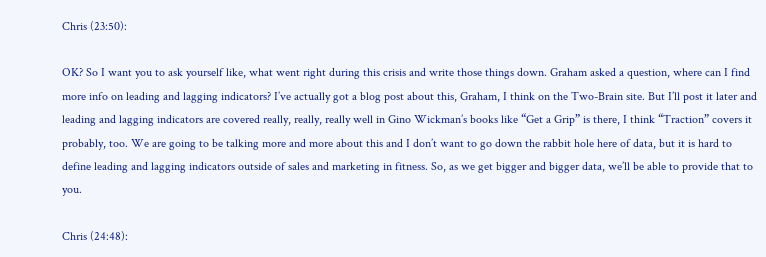Chris (23:50):

OK? So I want you to ask yourself like, what went right during this crisis and write those things down. Graham asked a question, where can I find more info on leading and lagging indicators? I’ve actually got a blog post about this, Graham, I think on the Two-Brain site. But I’ll post it later and leading and lagging indicators are covered really, really, really well in Gino Wickman’s books like “Get a Grip” is there, I think “Traction” covers it probably, too. We are going to be talking more and more about this and I don’t want to go down the rabbit hole here of data, but it is hard to define leading and lagging indicators outside of sales and marketing in fitness. So, as we get bigger and bigger data, we’ll be able to provide that to you.

Chris (24:48):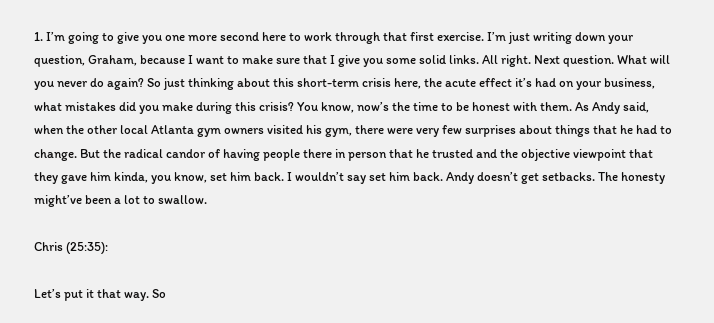1. I’m going to give you one more second here to work through that first exercise. I’m just writing down your question, Graham, because I want to make sure that I give you some solid links. All right. Next question. What will you never do again? So just thinking about this short-term crisis here, the acute effect it’s had on your business, what mistakes did you make during this crisis? You know, now’s the time to be honest with them. As Andy said, when the other local Atlanta gym owners visited his gym, there were very few surprises about things that he had to change. But the radical candor of having people there in person that he trusted and the objective viewpoint that they gave him kinda, you know, set him back. I wouldn’t say set him back. Andy doesn’t get setbacks. The honesty might’ve been a lot to swallow.

Chris (25:35):

Let’s put it that way. So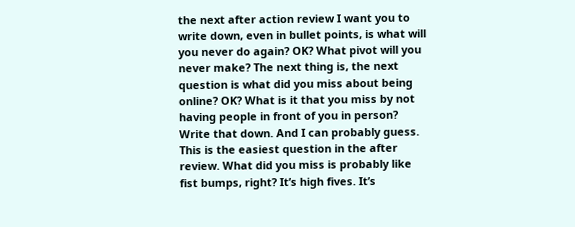the next after action review I want you to write down, even in bullet points, is what will you never do again? OK? What pivot will you never make? The next thing is, the next question is what did you miss about being online? OK? What is it that you miss by not having people in front of you in person? Write that down. And I can probably guess. This is the easiest question in the after review. What did you miss is probably like fist bumps, right? It’s high fives. It’s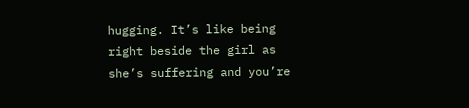hugging. It’s like being right beside the girl as she’s suffering and you’re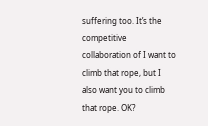suffering too. It’s the competitive collaboration of I want to climb that rope, but I also want you to climb that rope. OK?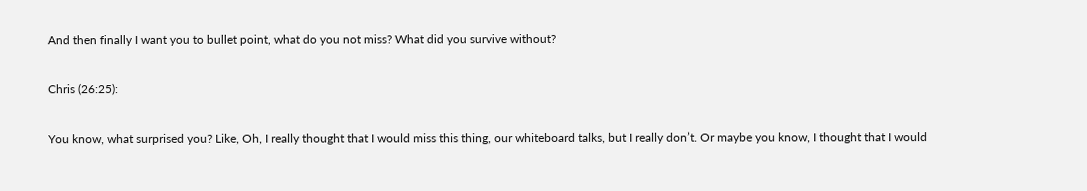And then finally I want you to bullet point, what do you not miss? What did you survive without?

Chris (26:25):

You know, what surprised you? Like, Oh, I really thought that I would miss this thing, our whiteboard talks, but I really don’t. Or maybe you know, I thought that I would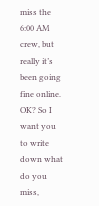miss the 6:00 AM crew, but really it’s been going fine online. OK? So I want you to write down what do you miss,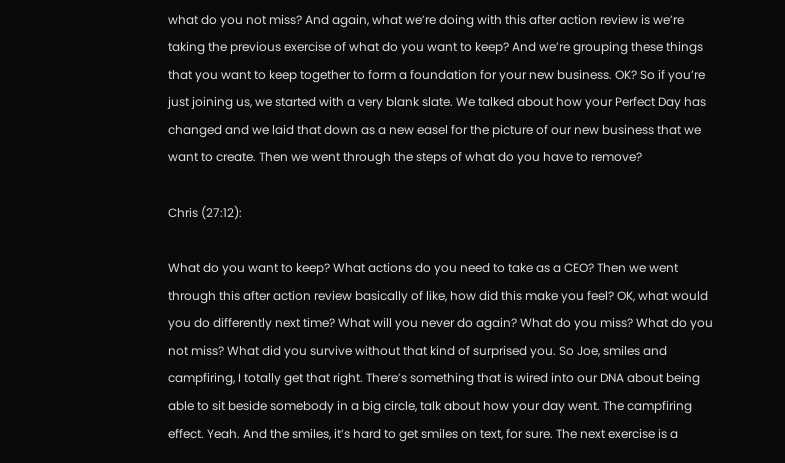what do you not miss? And again, what we’re doing with this after action review is we’re taking the previous exercise of what do you want to keep? And we’re grouping these things that you want to keep together to form a foundation for your new business. OK? So if you’re just joining us, we started with a very blank slate. We talked about how your Perfect Day has changed and we laid that down as a new easel for the picture of our new business that we want to create. Then we went through the steps of what do you have to remove?

Chris (27:12):

What do you want to keep? What actions do you need to take as a CEO? Then we went through this after action review basically of like, how did this make you feel? OK, what would you do differently next time? What will you never do again? What do you miss? What do you not miss? What did you survive without that kind of surprised you. So Joe, smiles and campfiring, I totally get that right. There’s something that is wired into our DNA about being able to sit beside somebody in a big circle, talk about how your day went. The campfiring effect. Yeah. And the smiles, it’s hard to get smiles on text, for sure. The next exercise is a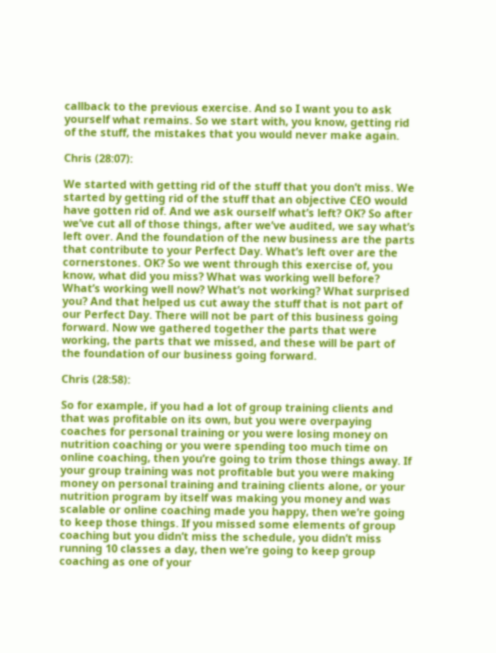callback to the previous exercise. And so I want you to ask yourself what remains. So we start with, you know, getting rid of the stuff, the mistakes that you would never make again.

Chris (28:07):

We started with getting rid of the stuff that you don’t miss. We started by getting rid of the stuff that an objective CEO would have gotten rid of. And we ask ourself what’s left? OK? So after we’ve cut all of those things, after we’ve audited, we say what’s left over. And the foundation of the new business are the parts that contribute to your Perfect Day. What’s left over are the cornerstones. OK? So we went through this exercise of, you know, what did you miss? What was working well before? What’s working well now? What’s not working? What surprised you? And that helped us cut away the stuff that is not part of our Perfect Day. There will not be part of this business going forward. Now we gathered together the parts that were working, the parts that we missed, and these will be part of the foundation of our business going forward.

Chris (28:58):

So for example, if you had a lot of group training clients and that was profitable on its own, but you were overpaying coaches for personal training or you were losing money on nutrition coaching or you were spending too much time on online coaching, then you’re going to trim those things away. If your group training was not profitable but you were making money on personal training and training clients alone, or your nutrition program by itself was making you money and was scalable or online coaching made you happy, then we’re going to keep those things. If you missed some elements of group coaching but you didn’t miss the schedule, you didn’t miss running 10 classes a day, then we’re going to keep group coaching as one of your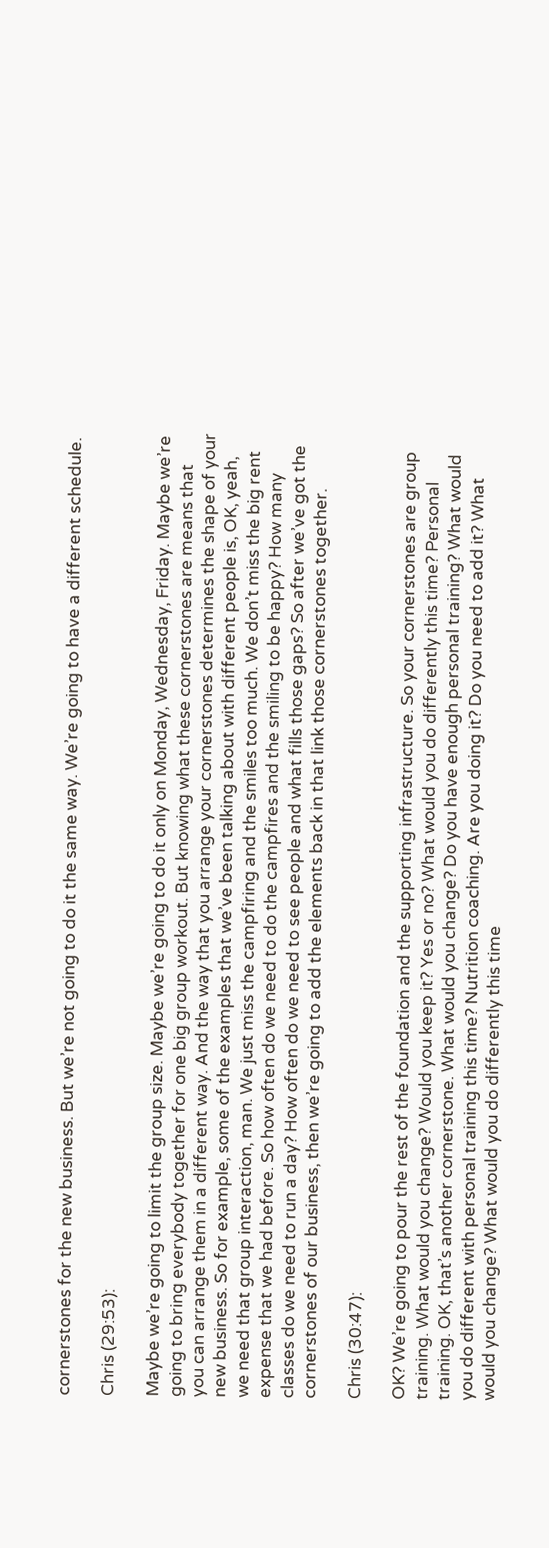cornerstones for the new business. But we’re not going to do it the same way. We’re going to have a different schedule.

Chris (29:53):

Maybe we’re going to limit the group size. Maybe we’re going to do it only on Monday, Wednesday, Friday. Maybe we’re going to bring everybody together for one big group workout. But knowing what these cornerstones are means that you can arrange them in a different way. And the way that you arrange your cornerstones determines the shape of your new business. So for example, some of the examples that we’ve been talking about with different people is, OK, yeah, we need that group interaction, man. We just miss the campfiring and the smiles too much. We don’t miss the big rent expense that we had before. So how often do we need to do the campfires and the smiling to be happy? How many classes do we need to run a day? How often do we need to see people and what fills those gaps? So after we’ve got the cornerstones of our business, then we’re going to add the elements back in that link those cornerstones together.

Chris (30:47):

OK? We’re going to pour the rest of the foundation and the supporting infrastructure. So your cornerstones are group training. What would you change? Would you keep it? Yes or no? What would you do differently this time? Personal training. OK, that’s another cornerstone. What would you change? Do you have enough personal training? What would you do different with personal training this time? Nutrition coaching. Are you doing it? Do you need to add it? What would you change? What would you do differently this time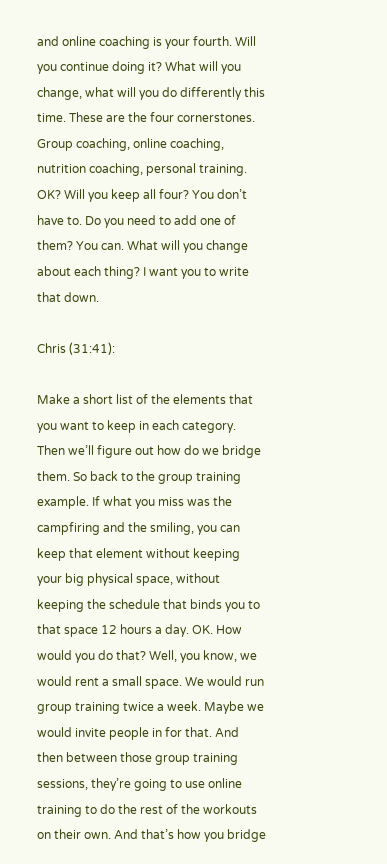and online coaching is your fourth. Will you continue doing it? What will you change, what will you do differently this time. These are the four cornerstones. Group coaching, online coaching, nutrition coaching, personal training. OK? Will you keep all four? You don’t have to. Do you need to add one of them? You can. What will you change about each thing? I want you to write that down.

Chris (31:41):

Make a short list of the elements that you want to keep in each category. Then we’ll figure out how do we bridge them. So back to the group training example. If what you miss was the campfiring and the smiling, you can keep that element without keeping your big physical space, without keeping the schedule that binds you to that space 12 hours a day. OK. How would you do that? Well, you know, we would rent a small space. We would run group training twice a week. Maybe we would invite people in for that. And then between those group training sessions, they’re going to use online training to do the rest of the workouts on their own. And that’s how you bridge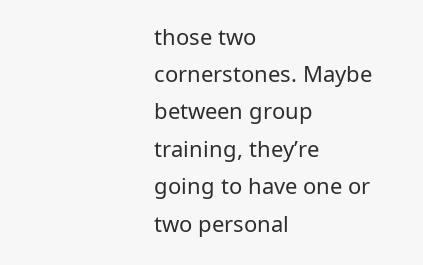those two cornerstones. Maybe between group training, they’re going to have one or two personal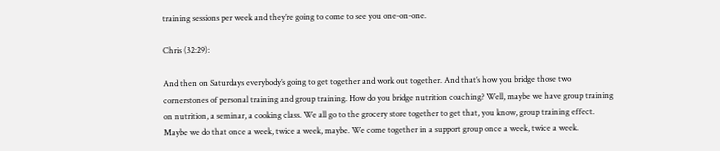training sessions per week and they’re going to come to see you one-on-one.

Chris (32:29):

And then on Saturdays everybody’s going to get together and work out together. And that’s how you bridge those two cornerstones of personal training and group training. How do you bridge nutrition coaching? Well, maybe we have group training on nutrition, a seminar, a cooking class. We all go to the grocery store together to get that, you know, group training effect. Maybe we do that once a week, twice a week, maybe. We come together in a support group once a week, twice a week.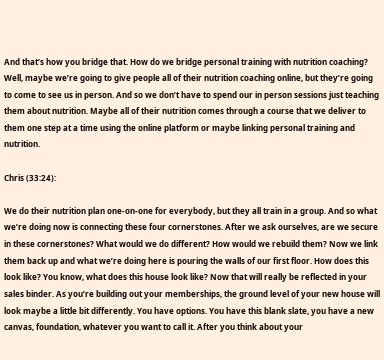And that’s how you bridge that. How do we bridge personal training with nutrition coaching? Well, maybe we’re going to give people all of their nutrition coaching online, but they’re going to come to see us in person. And so we don’t have to spend our in person sessions just teaching them about nutrition. Maybe all of their nutrition comes through a course that we deliver to them one step at a time using the online platform or maybe linking personal training and nutrition.

Chris (33:24):

We do their nutrition plan one-on-one for everybody, but they all train in a group. And so what we’re doing now is connecting these four cornerstones. After we ask ourselves, are we secure in these cornerstones? What would we do different? How would we rebuild them? Now we link them back up and what we’re doing here is pouring the walls of our first floor. How does this look like? You know, what does this house look like? Now that will really be reflected in your sales binder. As you’re building out your memberships, the ground level of your new house will look maybe a little bit differently. You have options. You have this blank slate, you have a new canvas, foundation, whatever you want to call it. After you think about your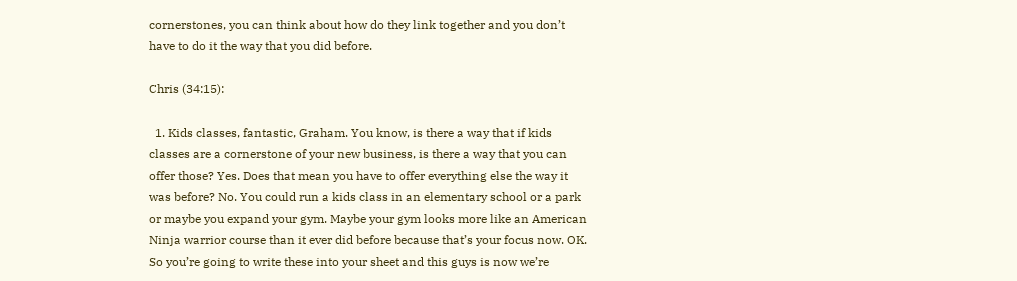cornerstones, you can think about how do they link together and you don’t have to do it the way that you did before.

Chris (34:15):

  1. Kids classes, fantastic, Graham. You know, is there a way that if kids classes are a cornerstone of your new business, is there a way that you can offer those? Yes. Does that mean you have to offer everything else the way it was before? No. You could run a kids class in an elementary school or a park or maybe you expand your gym. Maybe your gym looks more like an American Ninja warrior course than it ever did before because that’s your focus now. OK. So you’re going to write these into your sheet and this guys is now we’re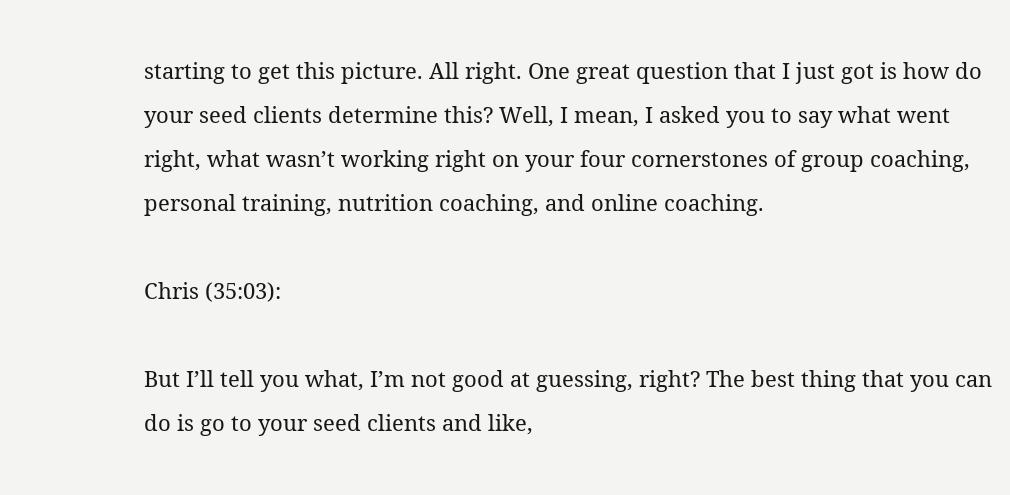starting to get this picture. All right. One great question that I just got is how do your seed clients determine this? Well, I mean, I asked you to say what went right, what wasn’t working right on your four cornerstones of group coaching, personal training, nutrition coaching, and online coaching.

Chris (35:03):

But I’ll tell you what, I’m not good at guessing, right? The best thing that you can do is go to your seed clients and like,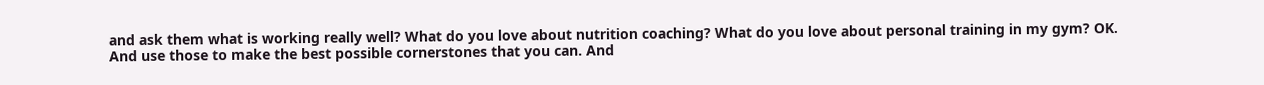and ask them what is working really well? What do you love about nutrition coaching? What do you love about personal training in my gym? OK. And use those to make the best possible cornerstones that you can. And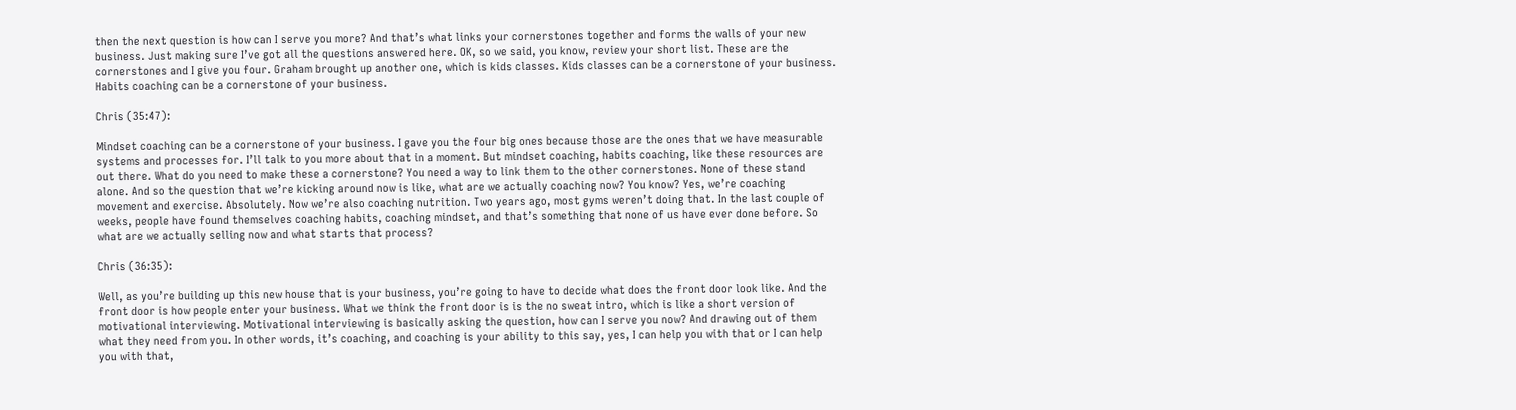then the next question is how can I serve you more? And that’s what links your cornerstones together and forms the walls of your new business. Just making sure I’ve got all the questions answered here. OK, so we said, you know, review your short list. These are the cornerstones and I give you four. Graham brought up another one, which is kids classes. Kids classes can be a cornerstone of your business. Habits coaching can be a cornerstone of your business.

Chris (35:47):

Mindset coaching can be a cornerstone of your business. I gave you the four big ones because those are the ones that we have measurable systems and processes for. I’ll talk to you more about that in a moment. But mindset coaching, habits coaching, like these resources are out there. What do you need to make these a cornerstone? You need a way to link them to the other cornerstones. None of these stand alone. And so the question that we’re kicking around now is like, what are we actually coaching now? You know? Yes, we’re coaching movement and exercise. Absolutely. Now we’re also coaching nutrition. Two years ago, most gyms weren’t doing that. In the last couple of weeks, people have found themselves coaching habits, coaching mindset, and that’s something that none of us have ever done before. So what are we actually selling now and what starts that process?

Chris (36:35):

Well, as you’re building up this new house that is your business, you’re going to have to decide what does the front door look like. And the front door is how people enter your business. What we think the front door is is the no sweat intro, which is like a short version of motivational interviewing. Motivational interviewing is basically asking the question, how can I serve you now? And drawing out of them what they need from you. In other words, it’s coaching, and coaching is your ability to this say, yes, I can help you with that or I can help you with that,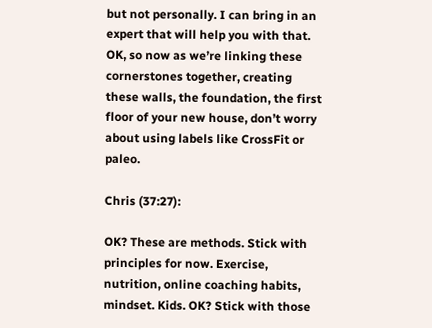but not personally. I can bring in an expert that will help you with that. OK, so now as we’re linking these cornerstones together, creating these walls, the foundation, the first floor of your new house, don’t worry about using labels like CrossFit or paleo.

Chris (37:27):

OK? These are methods. Stick with principles for now. Exercise, nutrition, online coaching habits, mindset. Kids. OK? Stick with those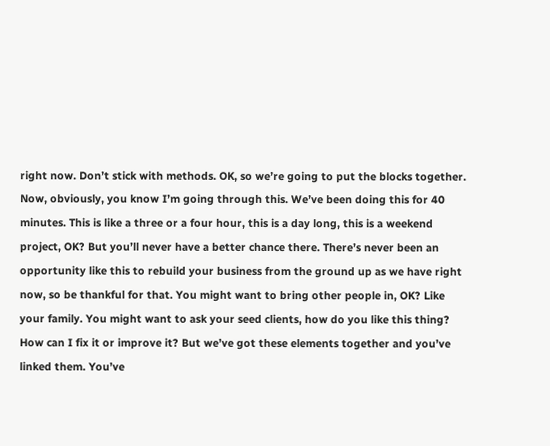right now. Don’t stick with methods. OK, so we’re going to put the blocks together. Now, obviously, you know I’m going through this. We’ve been doing this for 40 minutes. This is like a three or a four hour, this is a day long, this is a weekend project, OK? But you’ll never have a better chance there. There’s never been an opportunity like this to rebuild your business from the ground up as we have right now, so be thankful for that. You might want to bring other people in, OK? Like your family. You might want to ask your seed clients, how do you like this thing? How can I fix it or improve it? But we’ve got these elements together and you’ve linked them. You’ve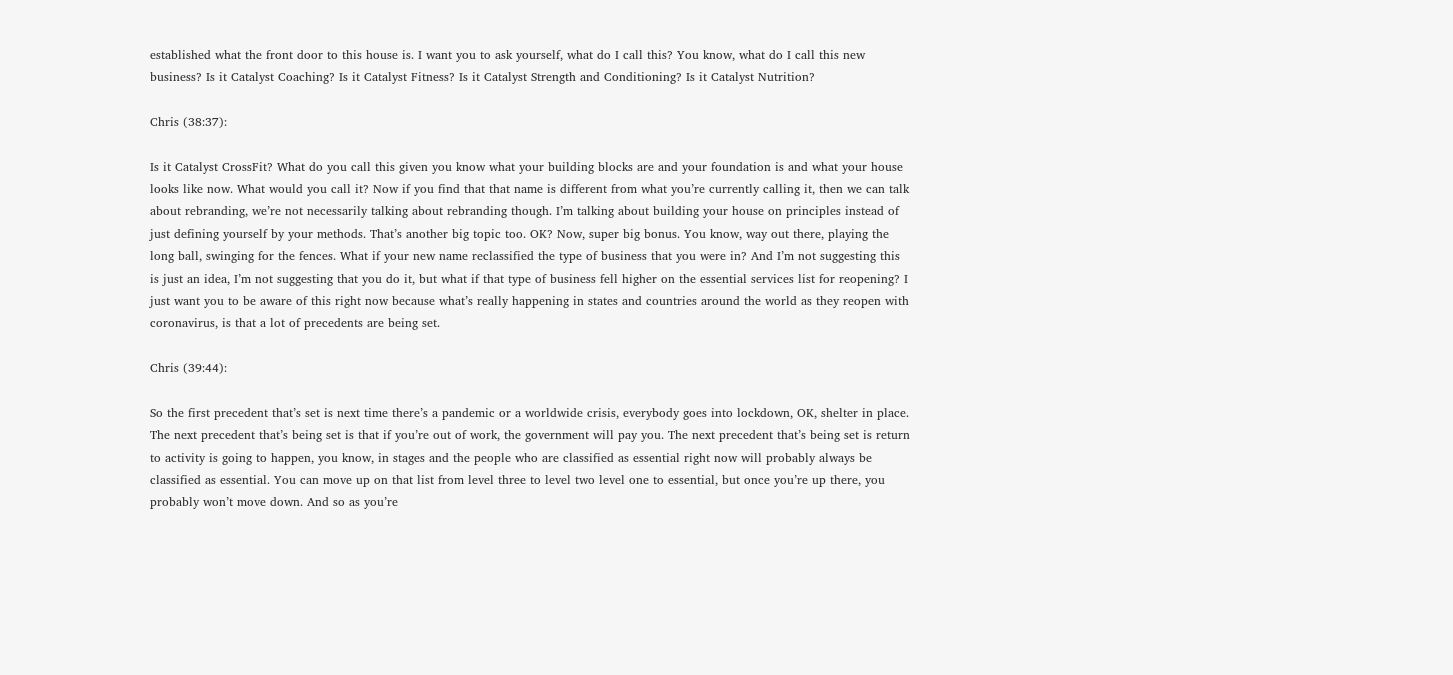established what the front door to this house is. I want you to ask yourself, what do I call this? You know, what do I call this new business? Is it Catalyst Coaching? Is it Catalyst Fitness? Is it Catalyst Strength and Conditioning? Is it Catalyst Nutrition?

Chris (38:37):

Is it Catalyst CrossFit? What do you call this given you know what your building blocks are and your foundation is and what your house looks like now. What would you call it? Now if you find that that name is different from what you’re currently calling it, then we can talk about rebranding, we’re not necessarily talking about rebranding though. I’m talking about building your house on principles instead of just defining yourself by your methods. That’s another big topic too. OK? Now, super big bonus. You know, way out there, playing the long ball, swinging for the fences. What if your new name reclassified the type of business that you were in? And I’m not suggesting this is just an idea, I’m not suggesting that you do it, but what if that type of business fell higher on the essential services list for reopening? I just want you to be aware of this right now because what’s really happening in states and countries around the world as they reopen with coronavirus, is that a lot of precedents are being set.

Chris (39:44):

So the first precedent that’s set is next time there’s a pandemic or a worldwide crisis, everybody goes into lockdown, OK, shelter in place. The next precedent that’s being set is that if you’re out of work, the government will pay you. The next precedent that’s being set is return to activity is going to happen, you know, in stages and the people who are classified as essential right now will probably always be classified as essential. You can move up on that list from level three to level two level one to essential, but once you’re up there, you probably won’t move down. And so as you’re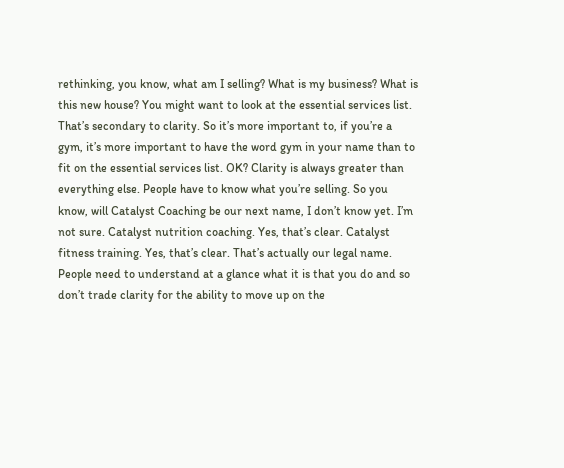rethinking, you know, what am I selling? What is my business? What is this new house? You might want to look at the essential services list. That’s secondary to clarity. So it’s more important to, if you’re a gym, it’s more important to have the word gym in your name than to fit on the essential services list. OK? Clarity is always greater than everything else. People have to know what you’re selling. So you know, will Catalyst Coaching be our next name, I don’t know yet. I’m not sure. Catalyst nutrition coaching. Yes, that’s clear. Catalyst fitness training. Yes, that’s clear. That’s actually our legal name. People need to understand at a glance what it is that you do and so don’t trade clarity for the ability to move up on the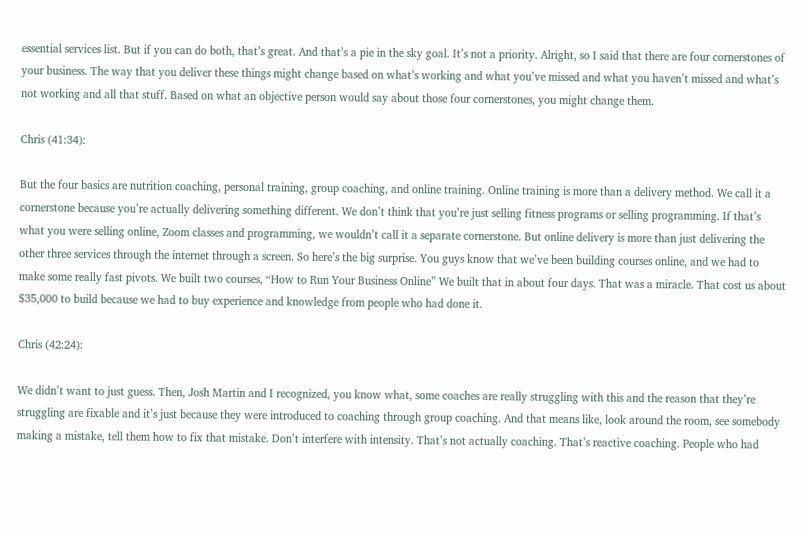essential services list. But if you can do both, that’s great. And that’s a pie in the sky goal. It’s not a priority. Alright, so I said that there are four cornerstones of your business. The way that you deliver these things might change based on what’s working and what you’ve missed and what you haven’t missed and what’s not working and all that stuff. Based on what an objective person would say about those four cornerstones, you might change them.

Chris (41:34):

But the four basics are nutrition coaching, personal training, group coaching, and online training. Online training is more than a delivery method. We call it a cornerstone because you’re actually delivering something different. We don’t think that you’re just selling fitness programs or selling programming. If that’s what you were selling online, Zoom classes and programming, we wouldn’t call it a separate cornerstone. But online delivery is more than just delivering the other three services through the internet through a screen. So here’s the big surprise. You guys know that we’ve been building courses online, and we had to make some really fast pivots. We built two courses, “How to Run Your Business Online” We built that in about four days. That was a miracle. That cost us about $35,000 to build because we had to buy experience and knowledge from people who had done it.

Chris (42:24):

We didn’t want to just guess. Then, Josh Martin and I recognized, you know what, some coaches are really struggling with this and the reason that they’re struggling are fixable and it’s just because they were introduced to coaching through group coaching. And that means like, look around the room, see somebody making a mistake, tell them how to fix that mistake. Don’t interfere with intensity. That’s not actually coaching. That’s reactive coaching. People who had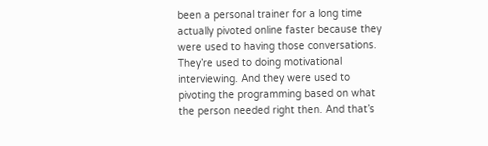been a personal trainer for a long time actually pivoted online faster because they were used to having those conversations. They’re used to doing motivational interviewing. And they were used to pivoting the programming based on what the person needed right then. And that’s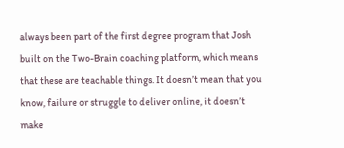always been part of the first degree program that Josh built on the Two-Brain coaching platform, which means that these are teachable things. It doesn’t mean that you know, failure or struggle to deliver online, it doesn’t make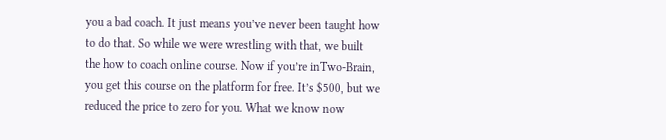you a bad coach. It just means you’ve never been taught how to do that. So while we were wrestling with that, we built the how to coach online course. Now if you’re inTwo-Brain, you get this course on the platform for free. It’s $500, but we reduced the price to zero for you. What we know now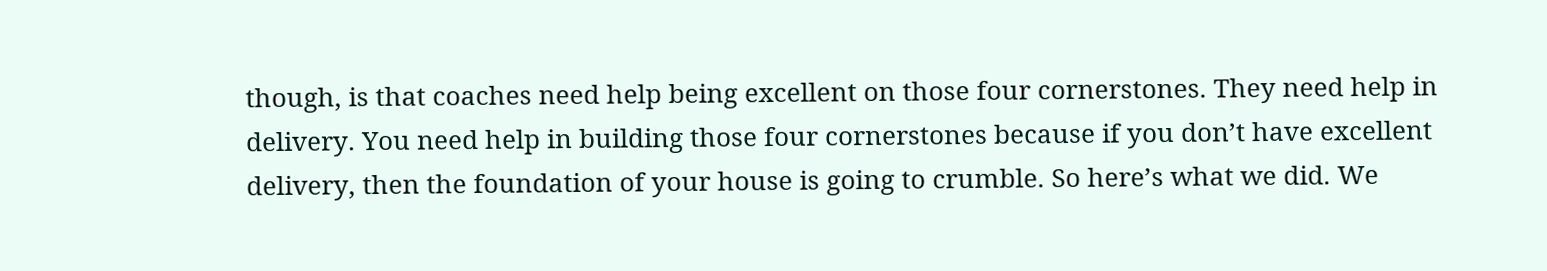though, is that coaches need help being excellent on those four cornerstones. They need help in delivery. You need help in building those four cornerstones because if you don’t have excellent delivery, then the foundation of your house is going to crumble. So here’s what we did. We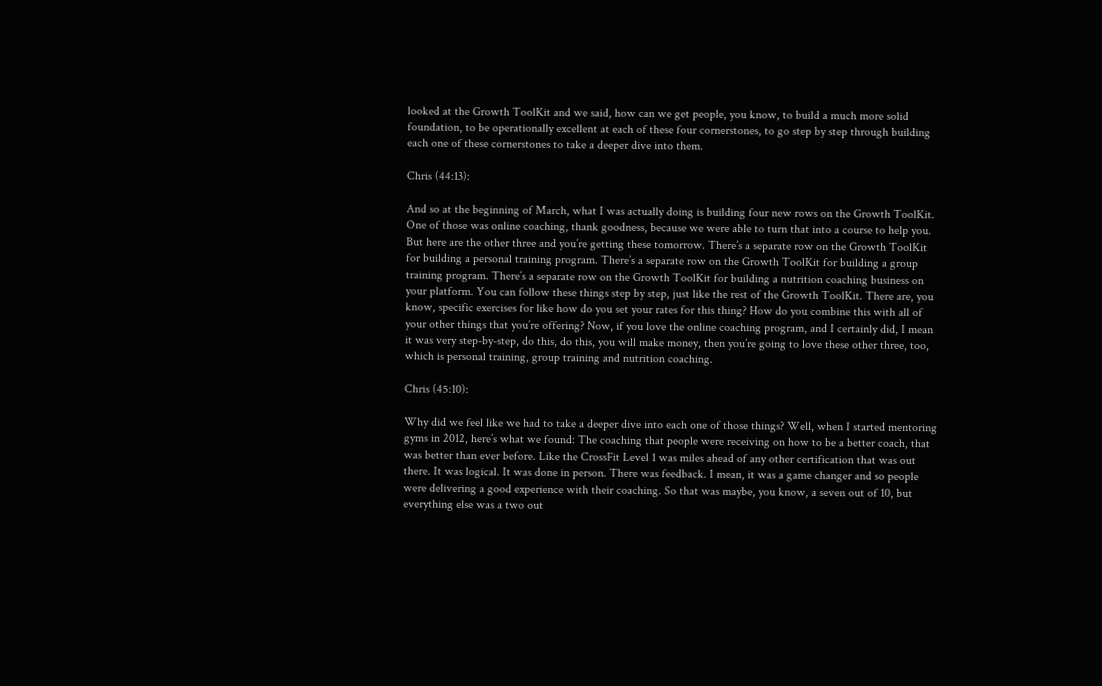looked at the Growth ToolKit and we said, how can we get people, you know, to build a much more solid foundation, to be operationally excellent at each of these four cornerstones, to go step by step through building each one of these cornerstones to take a deeper dive into them.

Chris (44:13):

And so at the beginning of March, what I was actually doing is building four new rows on the Growth ToolKit. One of those was online coaching, thank goodness, because we were able to turn that into a course to help you. But here are the other three and you’re getting these tomorrow. There’s a separate row on the Growth ToolKit for building a personal training program. There’s a separate row on the Growth ToolKit for building a group training program. There’s a separate row on the Growth ToolKit for building a nutrition coaching business on your platform. You can follow these things step by step, just like the rest of the Growth ToolKit. There are, you know, specific exercises for like how do you set your rates for this thing? How do you combine this with all of your other things that you’re offering? Now, if you love the online coaching program, and I certainly did, I mean it was very step-by-step, do this, do this, you will make money, then you’re going to love these other three, too, which is personal training, group training and nutrition coaching.

Chris (45:10):

Why did we feel like we had to take a deeper dive into each one of those things? Well, when I started mentoring gyms in 2012, here’s what we found: The coaching that people were receiving on how to be a better coach, that was better than ever before. Like the CrossFit Level 1 was miles ahead of any other certification that was out there. It was logical. It was done in person. There was feedback. I mean, it was a game changer and so people were delivering a good experience with their coaching. So that was maybe, you know, a seven out of 10, but everything else was a two out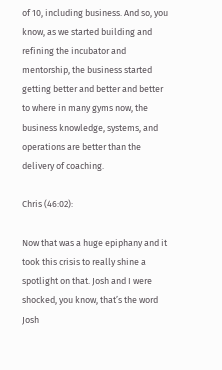of 10, including business. And so, you know, as we started building and refining the incubator and mentorship, the business started getting better and better and better to where in many gyms now, the business knowledge, systems, and operations are better than the delivery of coaching.

Chris (46:02):

Now that was a huge epiphany and it took this crisis to really shine a spotlight on that. Josh and I were shocked, you know, that’s the word Josh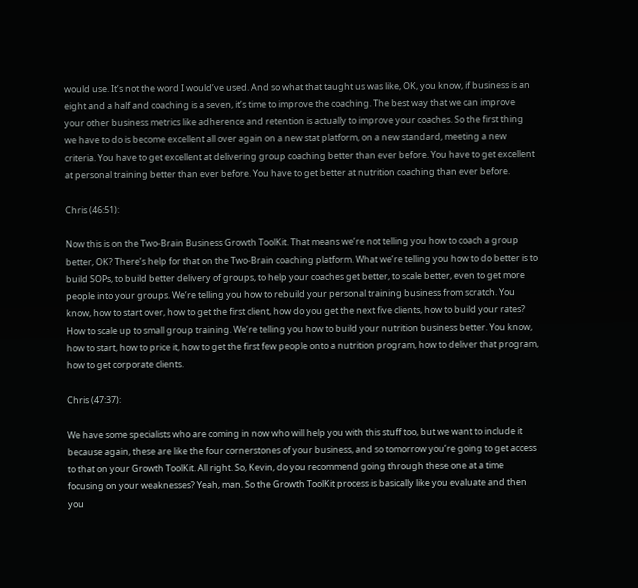would use. It’s not the word I would’ve used. And so what that taught us was like, OK, you know, if business is an eight and a half and coaching is a seven, it’s time to improve the coaching. The best way that we can improve your other business metrics like adherence and retention is actually to improve your coaches. So the first thing we have to do is become excellent all over again on a new stat platform, on a new standard, meeting a new criteria. You have to get excellent at delivering group coaching better than ever before. You have to get excellent at personal training better than ever before. You have to get better at nutrition coaching than ever before.

Chris (46:51):

Now this is on the Two-Brain Business Growth ToolKit. That means we’re not telling you how to coach a group better, OK? There’s help for that on the Two-Brain coaching platform. What we’re telling you how to do better is to build SOPs, to build better delivery of groups, to help your coaches get better, to scale better, even to get more people into your groups. We’re telling you how to rebuild your personal training business from scratch. You know, how to start over, how to get the first client, how do you get the next five clients, how to build your rates? How to scale up to small group training. We’re telling you how to build your nutrition business better. You know, how to start, how to price it, how to get the first few people onto a nutrition program, how to deliver that program, how to get corporate clients.

Chris (47:37):

We have some specialists who are coming in now who will help you with this stuff too, but we want to include it because again, these are like the four cornerstones of your business, and so tomorrow you’re going to get access to that on your Growth ToolKit. All right. So, Kevin, do you recommend going through these one at a time focusing on your weaknesses? Yeah, man. So the Growth ToolKit process is basically like you evaluate and then you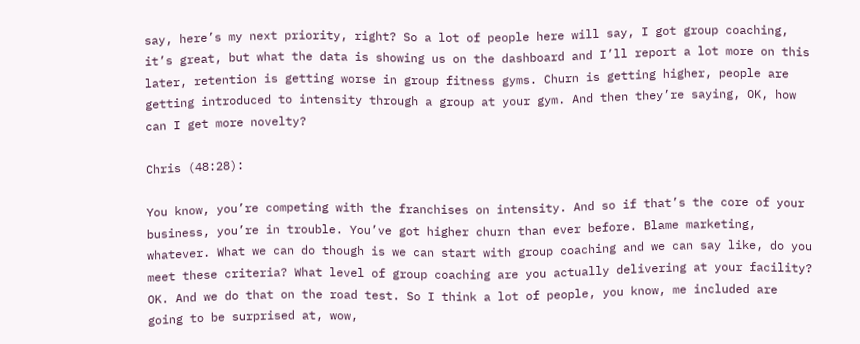say, here’s my next priority, right? So a lot of people here will say, I got group coaching, it’s great, but what the data is showing us on the dashboard and I’ll report a lot more on this later, retention is getting worse in group fitness gyms. Churn is getting higher, people are getting introduced to intensity through a group at your gym. And then they’re saying, OK, how can I get more novelty?

Chris (48:28):

You know, you’re competing with the franchises on intensity. And so if that’s the core of your business, you’re in trouble. You’ve got higher churn than ever before. Blame marketing, whatever. What we can do though is we can start with group coaching and we can say like, do you meet these criteria? What level of group coaching are you actually delivering at your facility? OK. And we do that on the road test. So I think a lot of people, you know, me included are going to be surprised at, wow,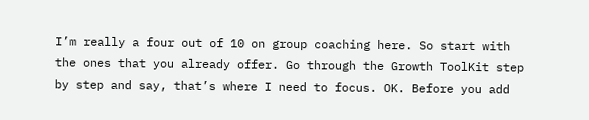I’m really a four out of 10 on group coaching here. So start with the ones that you already offer. Go through the Growth ToolKit step by step and say, that’s where I need to focus. OK. Before you add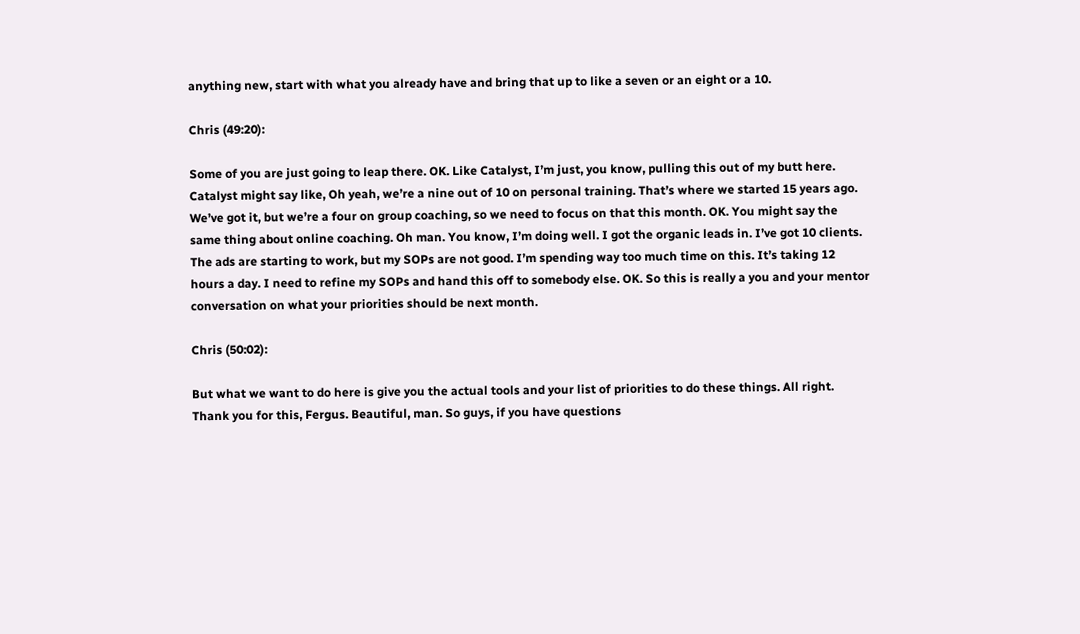anything new, start with what you already have and bring that up to like a seven or an eight or a 10.

Chris (49:20):

Some of you are just going to leap there. OK. Like Catalyst, I’m just, you know, pulling this out of my butt here. Catalyst might say like, Oh yeah, we’re a nine out of 10 on personal training. That’s where we started 15 years ago. We’ve got it, but we’re a four on group coaching, so we need to focus on that this month. OK. You might say the same thing about online coaching. Oh man. You know, I’m doing well. I got the organic leads in. I’ve got 10 clients. The ads are starting to work, but my SOPs are not good. I’m spending way too much time on this. It’s taking 12 hours a day. I need to refine my SOPs and hand this off to somebody else. OK. So this is really a you and your mentor conversation on what your priorities should be next month.

Chris (50:02):

But what we want to do here is give you the actual tools and your list of priorities to do these things. All right. Thank you for this, Fergus. Beautiful, man. So guys, if you have questions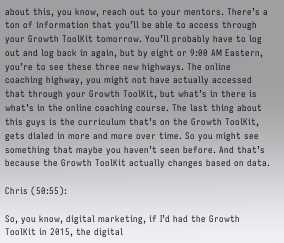about this, you know, reach out to your mentors. There’s a ton of information that you’ll be able to access through your Growth ToolKit tomorrow. You’ll probably have to log out and log back in again, but by eight or 9:00 AM Eastern, you’re to see these three new highways. The online coaching highway, you might not have actually accessed that through your Growth ToolKit, but what’s in there is what’s in the online coaching course. The last thing about this guys is the curriculum that’s on the Growth ToolKit, gets dialed in more and more over time. So you might see something that maybe you haven’t seen before. And that’s because the Growth ToolKit actually changes based on data.

Chris (50:55):

So, you know, digital marketing, if I’d had the Growth ToolKit in 2015, the digital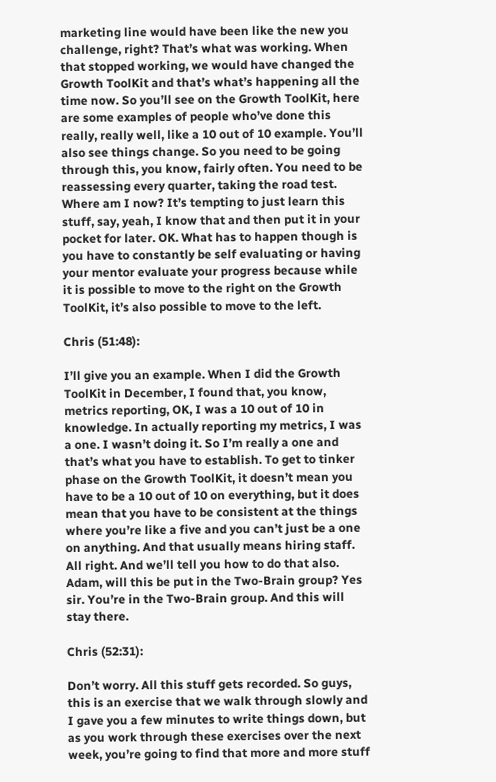marketing line would have been like the new you challenge, right? That’s what was working. When that stopped working, we would have changed the Growth ToolKit and that’s what’s happening all the time now. So you’ll see on the Growth ToolKit, here are some examples of people who’ve done this really, really well, like a 10 out of 10 example. You’ll also see things change. So you need to be going through this, you know, fairly often. You need to be reassessing every quarter, taking the road test. Where am I now? It’s tempting to just learn this stuff, say, yeah, I know that and then put it in your pocket for later. OK. What has to happen though is you have to constantly be self evaluating or having your mentor evaluate your progress because while it is possible to move to the right on the Growth ToolKit, it’s also possible to move to the left.

Chris (51:48):

I’ll give you an example. When I did the Growth ToolKit in December, I found that, you know, metrics reporting, OK, I was a 10 out of 10 in knowledge. In actually reporting my metrics, I was a one. I wasn’t doing it. So I’m really a one and that’s what you have to establish. To get to tinker phase on the Growth ToolKit, it doesn’t mean you have to be a 10 out of 10 on everything, but it does mean that you have to be consistent at the things where you’re like a five and you can’t just be a one on anything. And that usually means hiring staff. All right. And we’ll tell you how to do that also. Adam, will this be put in the Two-Brain group? Yes sir. You’re in the Two-Brain group. And this will stay there.

Chris (52:31):

Don’t worry. All this stuff gets recorded. So guys, this is an exercise that we walk through slowly and I gave you a few minutes to write things down, but as you work through these exercises over the next week, you’re going to find that more and more stuff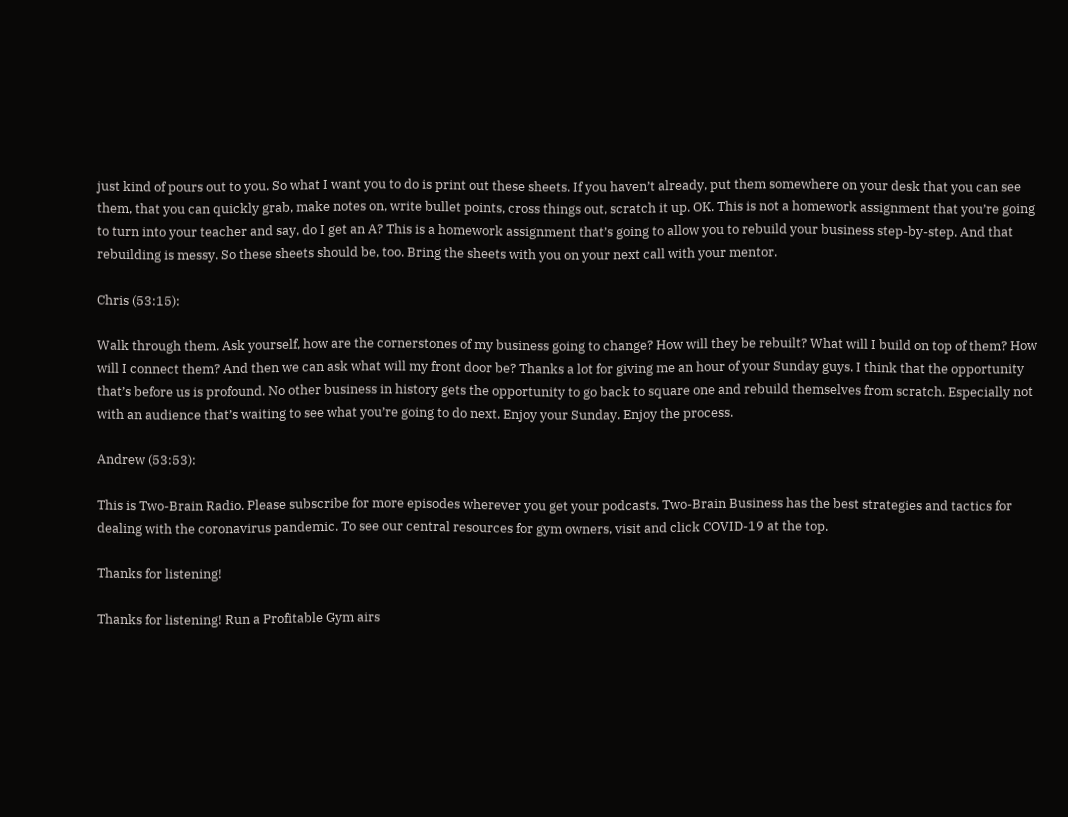just kind of pours out to you. So what I want you to do is print out these sheets. If you haven’t already, put them somewhere on your desk that you can see them, that you can quickly grab, make notes on, write bullet points, cross things out, scratch it up. OK. This is not a homework assignment that you’re going to turn into your teacher and say, do I get an A? This is a homework assignment that’s going to allow you to rebuild your business step-by-step. And that rebuilding is messy. So these sheets should be, too. Bring the sheets with you on your next call with your mentor.

Chris (53:15):

Walk through them. Ask yourself, how are the cornerstones of my business going to change? How will they be rebuilt? What will I build on top of them? How will I connect them? And then we can ask what will my front door be? Thanks a lot for giving me an hour of your Sunday guys. I think that the opportunity that’s before us is profound. No other business in history gets the opportunity to go back to square one and rebuild themselves from scratch. Especially not with an audience that’s waiting to see what you’re going to do next. Enjoy your Sunday. Enjoy the process.

Andrew (53:53):

This is Two-Brain Radio. Please subscribe for more episodes wherever you get your podcasts. Two-Brain Business has the best strategies and tactics for dealing with the coronavirus pandemic. To see our central resources for gym owners, visit and click COVID-19 at the top.

Thanks for listening!

Thanks for listening! Run a Profitable Gym airs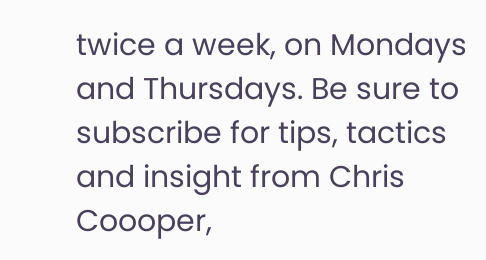twice a week, on Mondays and Thursdays. Be sure to subscribe for tips, tactics and insight from Chris Coooper,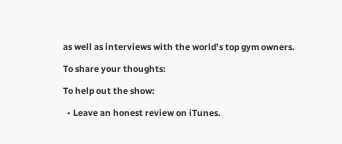as well as interviews with the world’s top gym owners.

To share your thoughts:

To help out the show:

  • Leave an honest review on iTunes.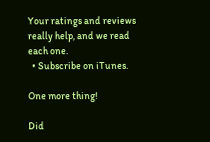Your ratings and reviews really help, and we read each one.
  • Subscribe on iTunes.

One more thing!

Did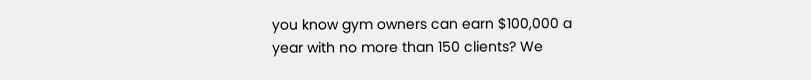you know gym owners can earn $100,000 a year with no more than 150 clients? We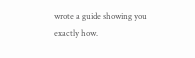wrote a guide showing you exactly how.